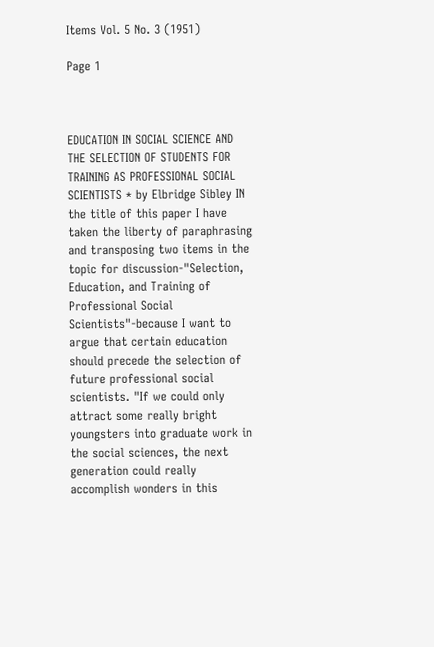Items Vol. 5 No. 3 (1951)

Page 1



EDUCATION IN SOCIAL SCIENCE AND THE SELECTION OF STUDENTS FOR TRAINING AS PROFESSIONAL SOCIAL SCIENTISTS * by Elbridge Sibley IN the title of this paper I have taken the liberty of paraphrasing and transposing two items in the topic for discussion-"Selection, Education, and Training of Professional Social Scientists"-because I want to argue that certain education should precede the selection of future professional social scientists. "If we could only attract some really bright youngsters into graduate work in the social sciences, the next generation could really accomplish wonders in this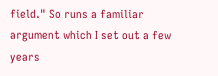field." So runs a familiar argument which I set out a few years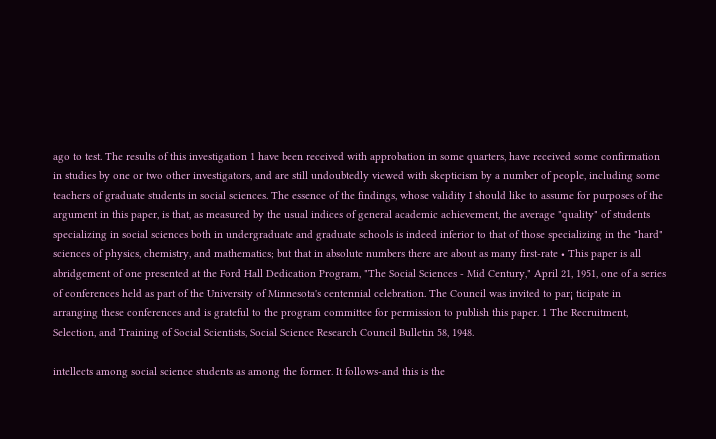ago to test. The results of this investigation 1 have been received with approbation in some quarters, have received some confirmation in studies by one or two other investigators, and are still undoubtedly viewed with skepticism by a number of people, including some teachers of graduate students in social sciences. The essence of the findings, whose validity I should like to assume for purposes of the argument in this paper, is that, as measured by the usual indices of general academic achievement, the average "quality" of students specializing in social sciences both in undergraduate and graduate schools is indeed inferior to that of those specializing in the "hard" sciences of physics, chemistry, and mathematics; but that in absolute numbers there are about as many first-rate • This paper is all abridgement of one presented at the Ford Hall Dedication Program, "The Social Sciences - Mid Century," April 21, 1951, one of a series of conferences held as part of the University of Minnesota's centennial celebration. The Council was invited to par¡ ticipate in arranging these conferences and is grateful to the program committee for permission to publish this paper. 1 The Recruitment, Selection, and Training of Social Scientists, Social Science Research Council Bulletin 58, 1948.

intellects among social science students as among the former. It follows-and this is the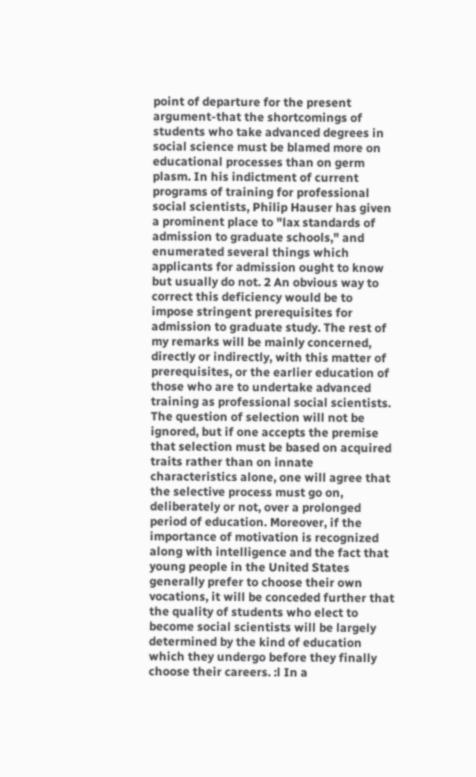point of departure for the present argument-that the shortcomings of students who take advanced degrees in social science must be blamed more on educational processes than on germ plasm. In his indictment of current programs of training for professional social scientists, Philip Hauser has given a prominent place to "lax standards of admission to graduate schools," and enumerated several things which applicants for admission ought to know but usually do not. 2 An obvious way to correct this deficiency would be to impose stringent prerequisites for admission to graduate study. The rest of my remarks will be mainly concerned, directly or indirectly, with this matter of prerequisites, or the earlier education of those who are to undertake advanced training as professional social scientists. The question of selection will not be ignored, but if one accepts the premise that selection must be based on acquired traits rather than on innate characteristics alone, one will agree that the selective process must go on, deliberately or not, over a prolonged period of education. Moreover, if the importance of motivation is recognized along with intelligence and the fact that young people in the United States generally prefer to choose their own vocations, it will be conceded further that the quality of students who elect to become social scientists will be largely determined by the kind of education which they undergo before they finally choose their careers. :l In a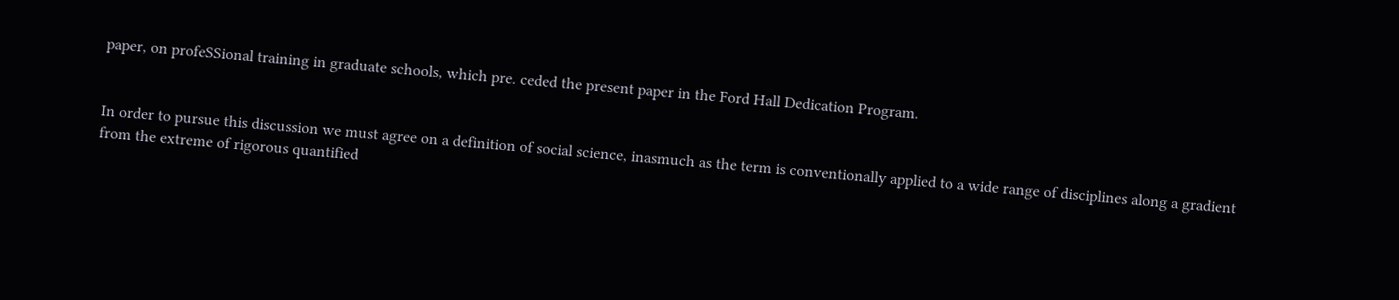paper, on profeSSional training in graduate schools, which pre. ceded the present paper in the Ford Hall Dedication Program.


In order to pursue this discussion we must agree on a definition of social science, inasmuch as the term is conventionally applied to a wide range of disciplines along a gradient from the extreme of rigorous quantified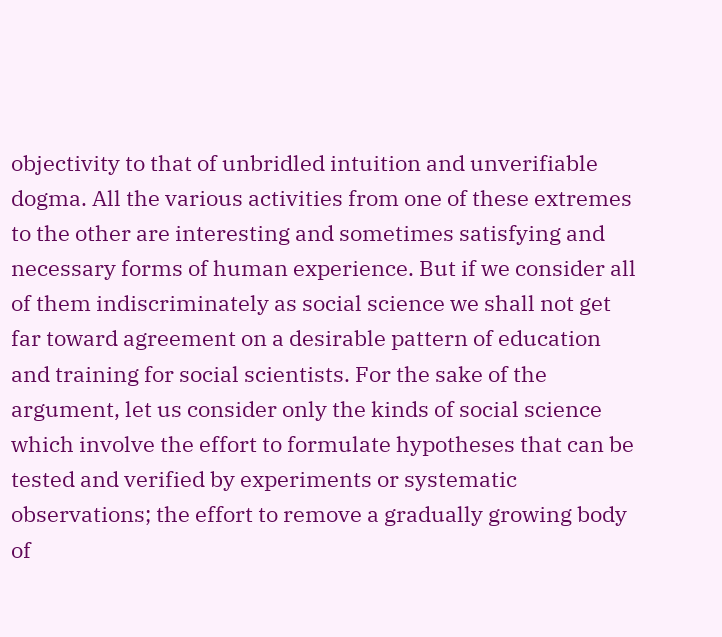objectivity to that of unbridled intuition and unverifiable dogma. All the various activities from one of these extremes to the other are interesting and sometimes satisfying and necessary forms of human experience. But if we consider all of them indiscriminately as social science we shall not get far toward agreement on a desirable pattern of education and training for social scientists. For the sake of the argument, let us consider only the kinds of social science which involve the effort to formulate hypotheses that can be tested and verified by experiments or systematic observations; the effort to remove a gradually growing body of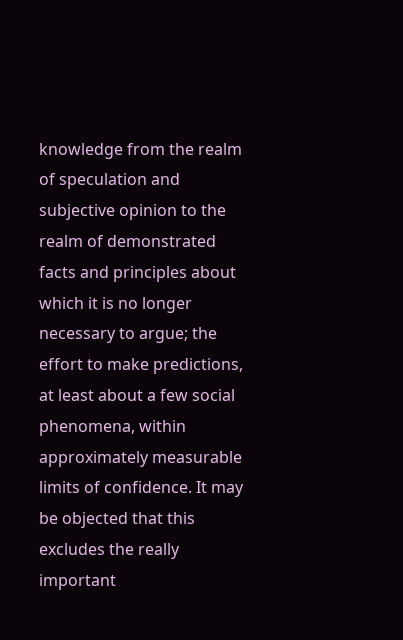knowledge from the realm of speculation and subjective opinion to the realm of demonstrated facts and principles about which it is no longer necessary to argue; the effort to make predictions, at least about a few social phenomena, within approximately measurable limits of confidence. It may be objected that this excludes the really important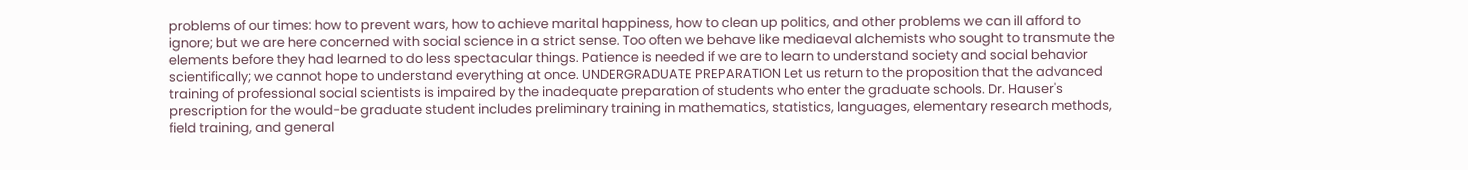problems of our times: how to prevent wars, how to achieve marital happiness, how to clean up politics, and other problems we can ill afford to ignore; but we are here concerned with social science in a strict sense. Too often we behave like mediaeval alchemists who sought to transmute the elements before they had learned to do less spectacular things. Patience is needed if we are to learn to understand society and social behavior scientifically; we cannot hope to understand everything at once. UNDERGRADUATE PREPARATION Let us return to the proposition that the advanced training of professional social scientists is impaired by the inadequate preparation of students who enter the graduate schools. Dr. Hauser's prescription for the would-be graduate student includes preliminary training in mathematics, statistics, languages, elementary research methods, field training, and general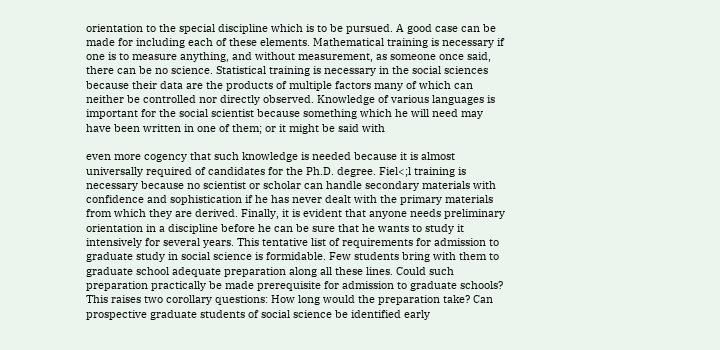orientation to the special discipline which is to be pursued. A good case can be made for including each of these elements. Mathematical training is necessary if one is to measure anything, and without measurement, as someone once said, there can be no science. Statistical training is necessary in the social sciences because their data are the products of multiple factors many of which can neither be controlled nor directly observed. Knowledge of various languages is important for the social scientist because something which he will need may have been written in one of them; or it might be said with

even more cogency that such knowledge is needed because it is almost universally required of candidates for the Ph.D. degree. Fiel<;l training is necessary because no scientist or scholar can handle secondary materials with confidence and sophistication if he has never dealt with the primary materials from which they are derived. Finally, it is evident that anyone needs preliminary orientation in a discipline before he can be sure that he wants to study it intensively for several years. This tentative list of requirements for admission to graduate study in social science is formidable. Few students bring with them to graduate school adequate preparation along all these lines. Could such preparation practically be made prerequisite for admission to graduate schools? This raises two corollary questions: How long would the preparation take? Can prospective graduate students of social science be identified early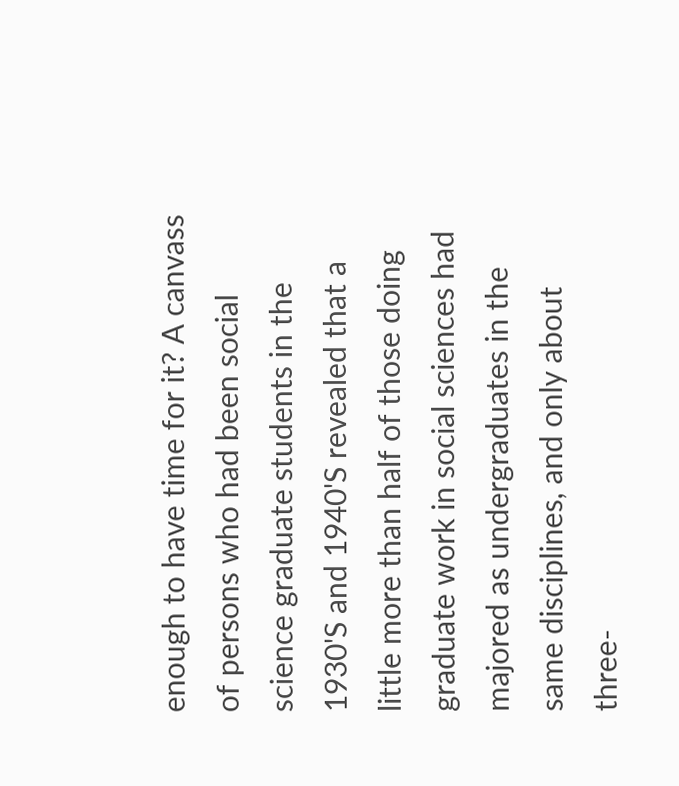enough to have time for it? A canvass of persons who had been social science graduate students in the 1930'S and 1940'S revealed that a little more than half of those doing graduate work in social sciences had majored as undergraduates in the same disciplines, and only about three-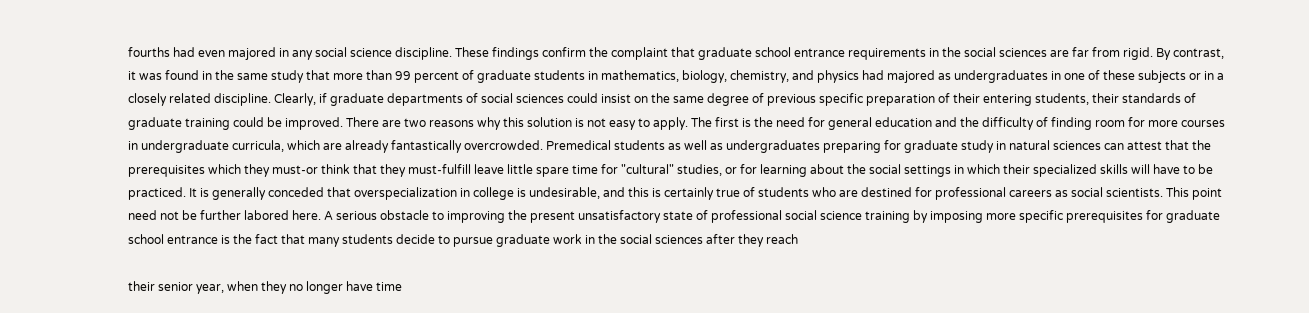fourths had even majored in any social science discipline. These findings confirm the complaint that graduate school entrance requirements in the social sciences are far from rigid. By contrast, it was found in the same study that more than 99 percent of graduate students in mathematics, biology, chemistry, and physics had majored as undergraduates in one of these subjects or in a closely related discipline. Clearly, if graduate departments of social sciences could insist on the same degree of previous specific preparation of their entering students, their standards of graduate training could be improved. There are two reasons why this solution is not easy to apply. The first is the need for general education and the difficulty of finding room for more courses in undergraduate curricula, which are already fantastically overcrowded. Premedical students as well as undergraduates preparing for graduate study in natural sciences can attest that the prerequisites which they must-or think that they must-fulfill leave little spare time for "cultural" studies, or for learning about the social settings in which their specialized skills will have to be practiced. It is generally conceded that overspecialization in college is undesirable, and this is certainly true of students who are destined for professional careers as social scientists. This point need not be further labored here. A serious obstacle to improving the present unsatisfactory state of professional social science training by imposing more specific prerequisites for graduate school entrance is the fact that many students decide to pursue graduate work in the social sciences after they reach

their senior year, when they no longer have time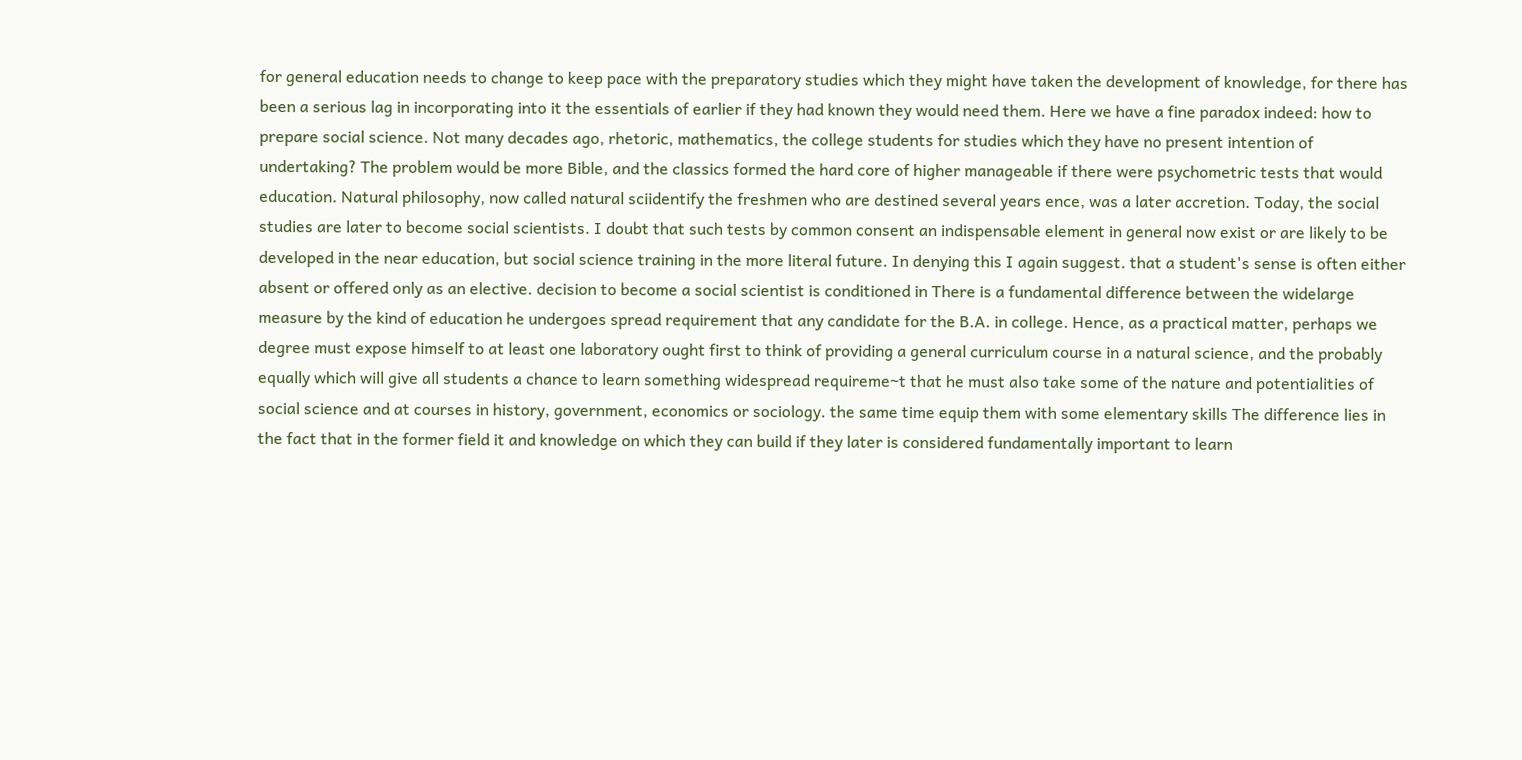for general education needs to change to keep pace with the preparatory studies which they might have taken the development of knowledge, for there has been a serious lag in incorporating into it the essentials of earlier if they had known they would need them. Here we have a fine paradox indeed: how to prepare social science. Not many decades ago, rhetoric, mathematics, the college students for studies which they have no present intention of undertaking? The problem would be more Bible, and the classics formed the hard core of higher manageable if there were psychometric tests that would education. Natural philosophy, now called natural sciidentify the freshmen who are destined several years ence, was a later accretion. Today, the social studies are later to become social scientists. I doubt that such tests by common consent an indispensable element in general now exist or are likely to be developed in the near education, but social science training in the more literal future. In denying this I again suggest. that a student's sense is often either absent or offered only as an elective. decision to become a social scientist is conditioned in There is a fundamental difference between the widelarge measure by the kind of education he undergoes spread requirement that any candidate for the B.A. in college. Hence, as a practical matter, perhaps we degree must expose himself to at least one laboratory ought first to think of providing a general curriculum course in a natural science, and the probably equally which will give all students a chance to learn something widespread requireme~t that he must also take some of the nature and potentialities of social science and at courses in history, government, economics or sociology. the same time equip them with some elementary skills The difference lies in the fact that in the former field it and knowledge on which they can build if they later is considered fundamentally important to learn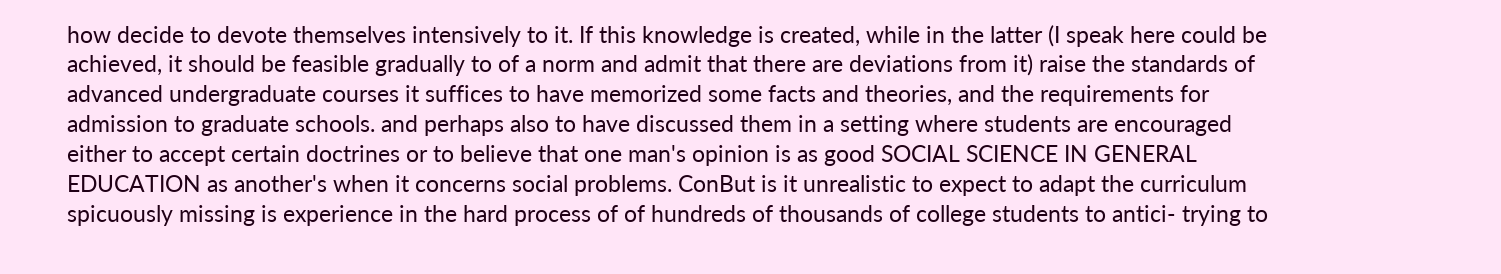how decide to devote themselves intensively to it. If this knowledge is created, while in the latter (I speak here could be achieved, it should be feasible gradually to of a norm and admit that there are deviations from it) raise the standards of advanced undergraduate courses it suffices to have memorized some facts and theories, and the requirements for admission to graduate schools. and perhaps also to have discussed them in a setting where students are encouraged either to accept certain doctrines or to believe that one man's opinion is as good SOCIAL SCIENCE IN GENERAL EDUCATION as another's when it concerns social problems. ConBut is it unrealistic to expect to adapt the curriculum spicuously missing is experience in the hard process of of hundreds of thousands of college students to antici- trying to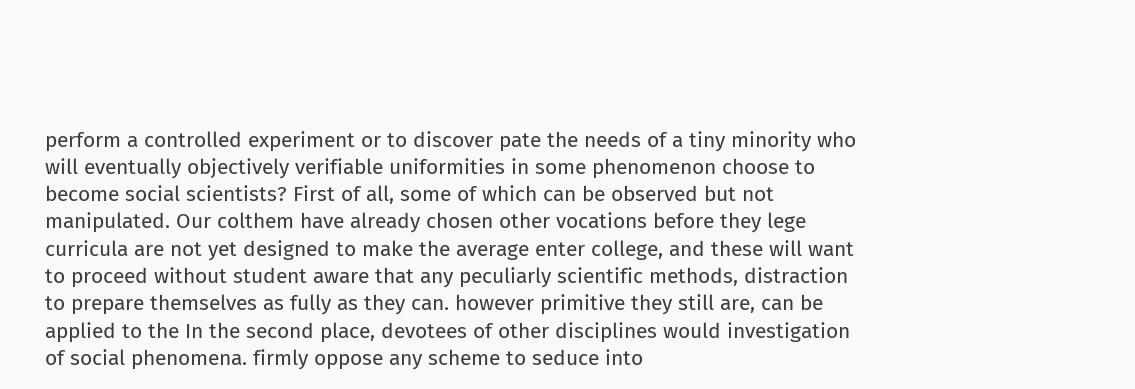perform a controlled experiment or to discover pate the needs of a tiny minority who will eventually objectively verifiable uniformities in some phenomenon choose to become social scientists? First of all, some of which can be observed but not manipulated. Our colthem have already chosen other vocations before they lege curricula are not yet designed to make the average enter college, and these will want to proceed without student aware that any peculiarly scientific methods, distraction to prepare themselves as fully as they can. however primitive they still are, can be applied to the In the second place, devotees of other disciplines would investigation of social phenomena. firmly oppose any scheme to seduce into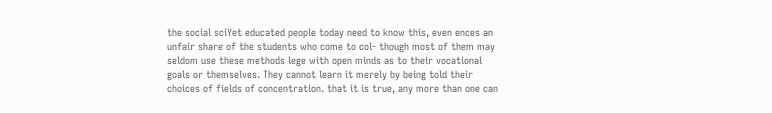the social sciYet educated people today need to know this, even ences an unfair share of the students who come to col- though most of them may seldom use these methods lege with open minds as to their vocational goals or themselves. They cannot learn it merely by being told their choices of fields of concentration. that it is true, any more than one can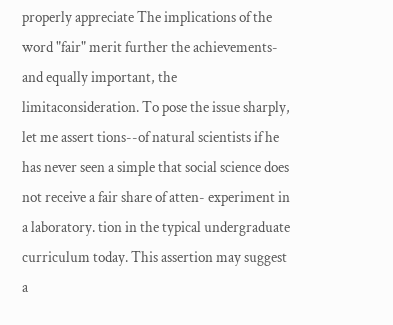properly appreciate The implications of the word "fair" merit further the achievements-and equally important, the limitaconsideration. To pose the issue sharply, let me assert tions--of natural scientists if he has never seen a simple that social science does not receive a fair share of atten- experiment in a laboratory. tion in the typical undergraduate curriculum today. This assertion may suggest a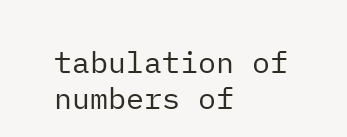tabulation of numbers of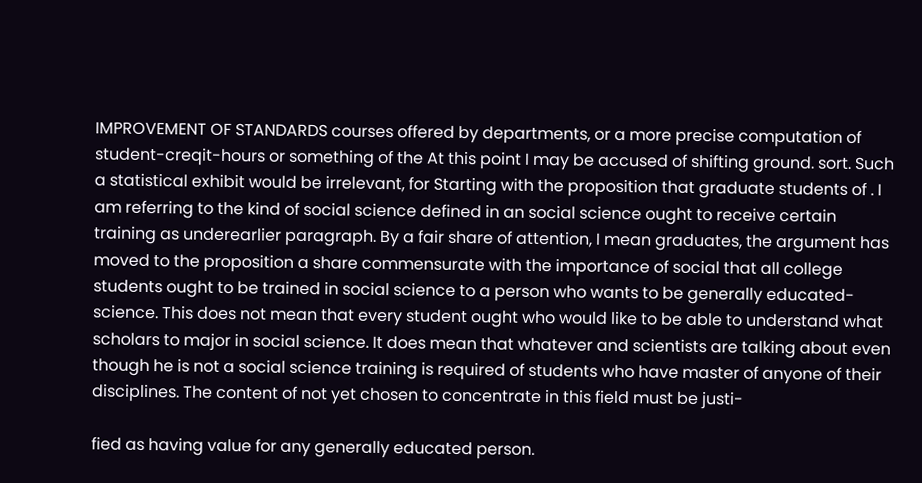IMPROVEMENT OF STANDARDS courses offered by departments, or a more precise computation of student-creqit-hours or something of the At this point I may be accused of shifting ground. sort. Such a statistical exhibit would be irrelevant, for Starting with the proposition that graduate students of . I am referring to the kind of social science defined in an social science ought to receive certain training as underearlier paragraph. By a fair share of attention, I mean graduates, the argument has moved to the proposition a share commensurate with the importance of social that all college students ought to be trained in social science to a person who wants to be generally educated- science. This does not mean that every student ought who would like to be able to understand what scholars to major in social science. It does mean that whatever and scientists are talking about even though he is not a social science training is required of students who have master of anyone of their disciplines. The content of not yet chosen to concentrate in this field must be justi-

fied as having value for any generally educated person.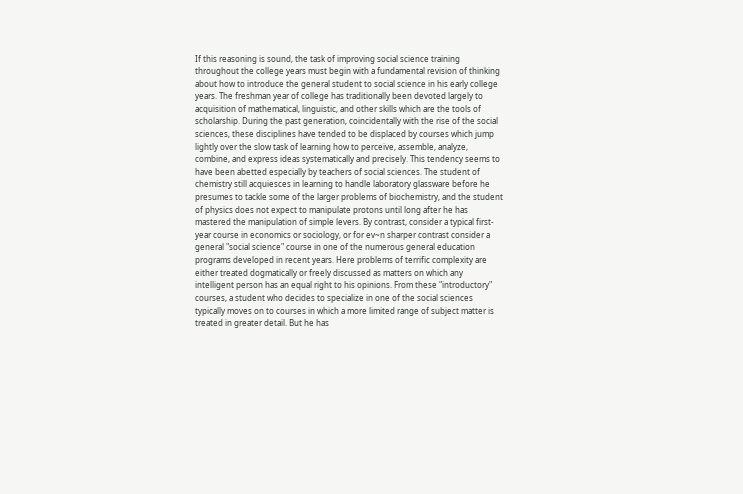If this reasoning is sound, the task of improving social science training throughout the college years must begin with a fundamental revision of thinking about how to introduce the general student to social science in his early college years. The freshman year of college has traditionally been devoted largely to acquisition of mathematical, linguistic, and other skills which are the tools of scholarship. During the past generation, coincidentally with the rise of the social sciences, these disciplines have tended to be displaced by courses which jump lightly over the slow task of learning how to perceive, assemble, analyze, combine, and express ideas systematically and precisely. This tendency seems to have been abetted especially by teachers of social sciences. The student of chemistry still acquiesces in learning to handle laboratory glassware before he presumes to tackle some of the larger problems of biochemistry, and the student of physics does not expect to manipulate protons until long after he has mastered the manipulation of simple levers. By contrast, consider a typical first-year course in economics or sociology, or for ev~n sharper contrast consider a general "social science" course in one of the numerous general education programs developed in recent years. Here problems of terrific complexity are either treated dogmatically or freely discussed as matters on which any intelligent person has an equal right to his opinions. From these "introductory" courses, a student who decides to specialize in one of the social sciences typically moves on to courses in which a more limited range of subject matter is treated in greater detail. But he has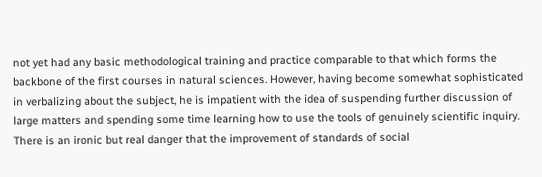not yet had any basic methodological training and practice comparable to that which forms the backbone of the first courses in natural sciences. However, having become somewhat sophisticated in verbalizing about the subject, he is impatient with the idea of suspending further discussion of large matters and spending some time learning how to use the tools of genuinely scientific inquiry. There is an ironic but real danger that the improvement of standards of social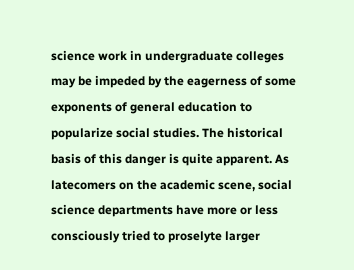science work in undergraduate colleges may be impeded by the eagerness of some exponents of general education to popularize social studies. The historical basis of this danger is quite apparent. As latecomers on the academic scene, social science departments have more or less consciously tried to proselyte larger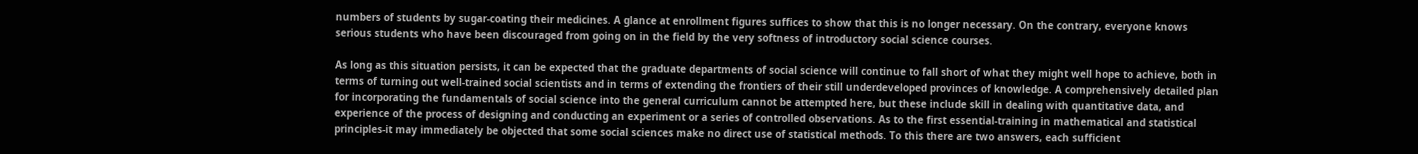numbers of students by sugar-coating their medicines. A glance at enrollment figures suffices to show that this is no longer necessary. On the contrary, everyone knows serious students who have been discouraged from going on in the field by the very softness of introductory social science courses.

As long as this situation persists, it can be expected that the graduate departments of social science will continue to fall short of what they might well hope to achieve, both in terms of turning out well-trained social scientists and in terms of extending the frontiers of their still underdeveloped provinces of knowledge. A comprehensively detailed plan for incorporating the fundamentals of social science into the general curriculum cannot be attempted here, but these include skill in dealing with quantitative data, and experience of the process of designing and conducting an experiment or a series of controlled observations. As to the first essential-training in mathematical and statistical principles-it may immediately be objected that some social sciences make no direct use of statistical methods. To this there are two answers, each sufficient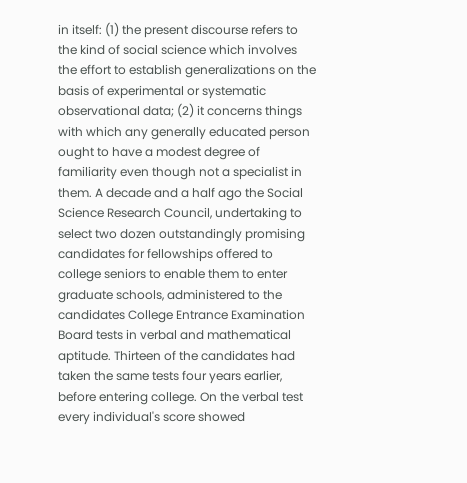in itself: (1) the present discourse refers to the kind of social science which involves the effort to establish generalizations on the basis of experimental or systematic observational data; (2) it concerns things with which any generally educated person ought to have a modest degree of familiarity even though not a specialist in them. A decade and a half ago the Social Science Research Council, undertaking to select two dozen outstandingly promising candidates for fellowships offered to college seniors to enable them to enter graduate schools, administered to the candidates College Entrance Examination Board tests in verbal and mathematical aptitude. Thirteen of the candidates had taken the same tests four years earlier, before entering college. On the verbal test every individual's score showed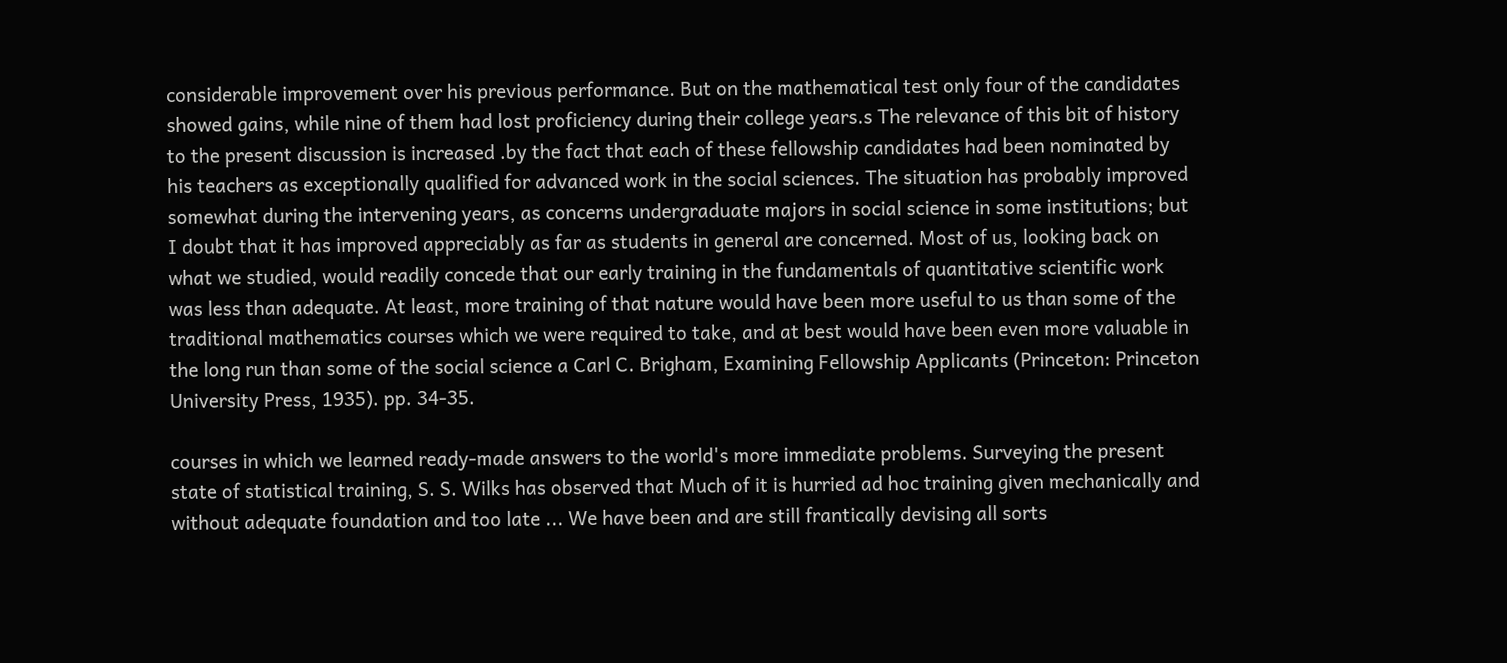considerable improvement over his previous performance. But on the mathematical test only four of the candidates showed gains, while nine of them had lost proficiency during their college years.s The relevance of this bit of history to the present discussion is increased .by the fact that each of these fellowship candidates had been nominated by his teachers as exceptionally qualified for advanced work in the social sciences. The situation has probably improved somewhat during the intervening years, as concerns undergraduate majors in social science in some institutions; but I doubt that it has improved appreciably as far as students in general are concerned. Most of us, looking back on what we studied, would readily concede that our early training in the fundamentals of quantitative scientific work was less than adequate. At least, more training of that nature would have been more useful to us than some of the traditional mathematics courses which we were required to take, and at best would have been even more valuable in the long run than some of the social science a Carl C. Brigham, Examining Fellowship Applicants (Princeton: Princeton University Press, 1935). pp. 34-35.

courses in which we learned ready-made answers to the world's more immediate problems. Surveying the present state of statistical training, S. S. Wilks has observed that Much of it is hurried ad hoc training given mechanically and without adequate foundation and too late ... We have been and are still frantically devising all sorts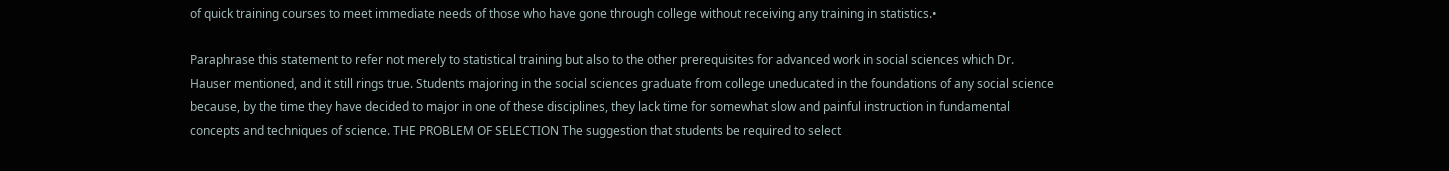of quick training courses to meet immediate needs of those who have gone through college without receiving any training in statistics.•

Paraphrase this statement to refer not merely to statistical training but also to the other prerequisites for advanced work in social sciences which Dr. Hauser mentioned, and it still rings true. Students majoring in the social sciences graduate from college uneducated in the foundations of any social science because, by the time they have decided to major in one of these disciplines, they lack time for somewhat slow and painful instruction in fundamental concepts and techniques of science. THE PROBLEM OF SELECTION The suggestion that students be required to select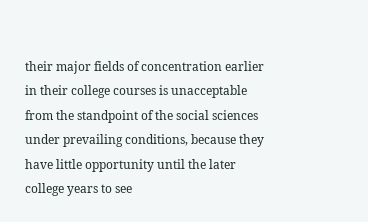their major fields of concentration earlier in their college courses is unacceptable from the standpoint of the social sciences under prevailing conditions, because they have little opportunity until the later college years to see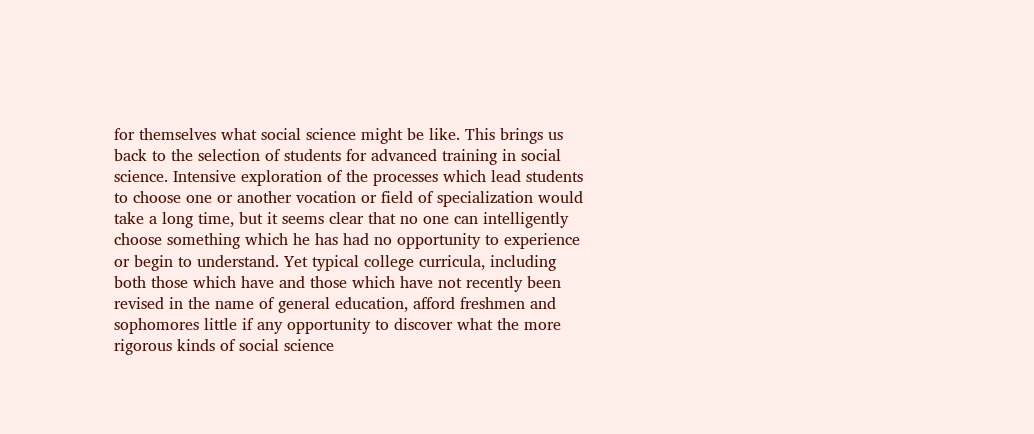for themselves what social science might be like. This brings us back to the selection of students for advanced training in social science. Intensive exploration of the processes which lead students to choose one or another vocation or field of specialization would take a long time, but it seems clear that no one can intelligently choose something which he has had no opportunity to experience or begin to understand. Yet typical college curricula, including both those which have and those which have not recently been revised in the name of general education, afford freshmen and sophomores little if any opportunity to discover what the more rigorous kinds of social science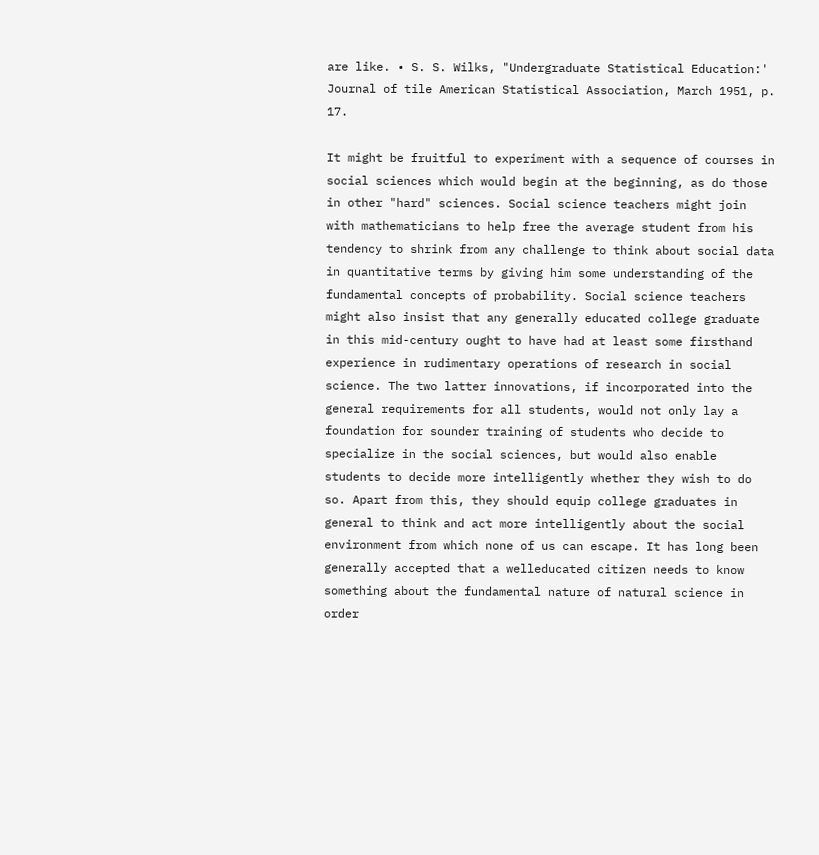are like. • S. S. Wilks, "Undergraduate Statistical Education:' Journal of tile American Statistical Association, March 1951, p. 17.

It might be fruitful to experiment with a sequence of courses in social sciences which would begin at the beginning, as do those in other "hard" sciences. Social science teachers might join with mathematicians to help free the average student from his tendency to shrink from any challenge to think about social data in quantitative terms by giving him some understanding of the fundamental concepts of probability. Social science teachers might also insist that any generally educated college graduate in this mid-century ought to have had at least some firsthand experience in rudimentary operations of research in social science. The two latter innovations, if incorporated into the general requirements for all students, would not only lay a foundation for sounder training of students who decide to specialize in the social sciences, but would also enable students to decide more intelligently whether they wish to do so. Apart from this, they should equip college graduates in general to think and act more intelligently about the social environment from which none of us can escape. It has long been generally accepted that a welleducated citizen needs to know something about the fundamental nature of natural science in order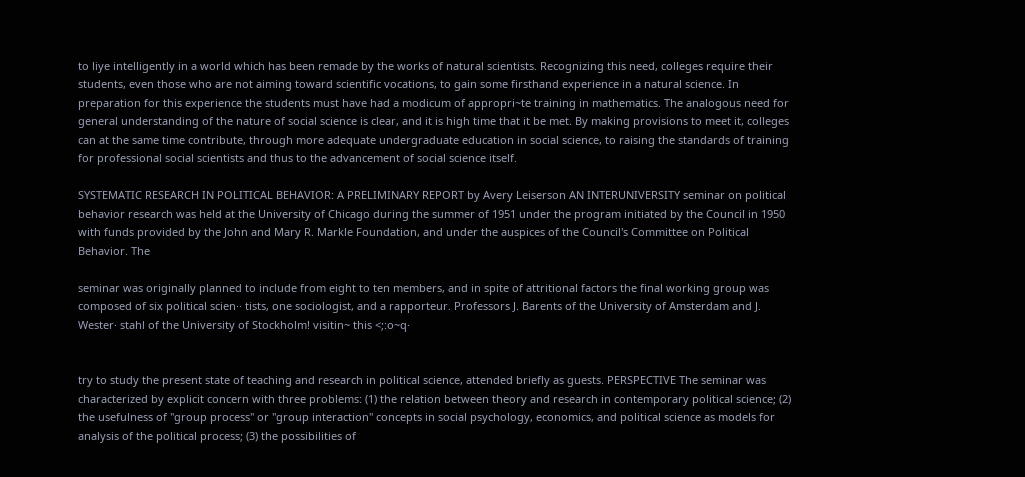to liye intelligently in a world which has been remade by the works of natural scientists. Recognizing this need, colleges require their students, even those who are not aiming toward scientific vocations, to gain some firsthand experience in a natural science. In preparation for this experience the students must have had a modicum of appropri~te training in mathematics. The analogous need for general understanding of the nature of social science is clear, and it is high time that it be met. By making provisions to meet it, colleges can at the same time contribute, through more adequate undergraduate education in social science, to raising the standards of training for professional social scientists and thus to the advancement of social science itself.

SYSTEMATIC RESEARCH IN POLITICAL BEHAVIOR: A PRELIMINARY REPORT by Avery Leiserson AN INTERUNIVERSITY seminar on political behavior research was held at the University of Chicago during the summer of 1951 under the program initiated by the Council in 1950 with funds provided by the John and Mary R. Markle Foundation, and under the auspices of the Council's Committee on Political Behavior. The

seminar was originally planned to include from eight to ten members, and in spite of attritional factors the final working group was composed of six political scien·· tists, one sociologist, and a rapporteur. Professors J. Barents of the University of Amsterdam and J. Wester· stahl of the University of Stockholm! visitin~ this <;:o~q·


try to study the present state of teaching and research in political science, attended briefly as guests. PERSPECTIVE The seminar was characterized by explicit concern with three problems: (1) the relation between theory and research in contemporary political science; (2) the usefulness of "group process" or "group interaction" concepts in social psychology, economics, and political science as models for analysis of the political process; (3) the possibilities of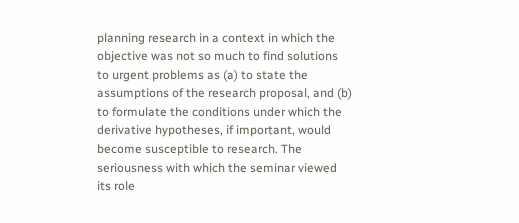planning research in a context in which the objective was not so much to find solutions to urgent problems as (a) to state the assumptions of the research proposal, and (b) to formulate the conditions under which the derivative hypotheses, if important, would become susceptible to research. The seriousness with which the seminar viewed its role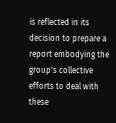is reflected in its decision to prepare a report embodying the group's collective efforts to deal with these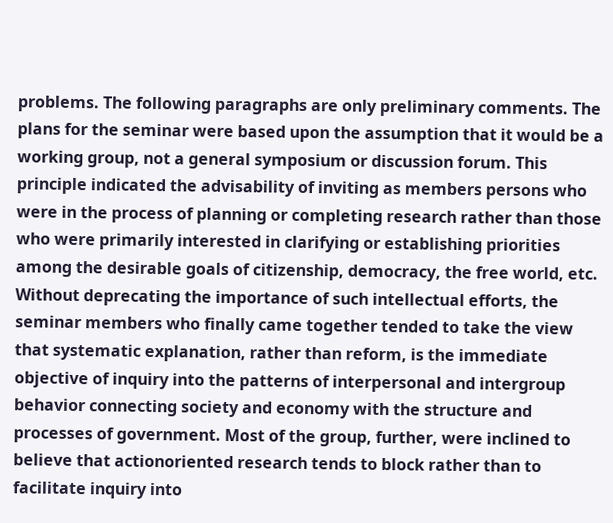problems. The following paragraphs are only preliminary comments. The plans for the seminar were based upon the assumption that it would be a working group, not a general symposium or discussion forum. This principle indicated the advisability of inviting as members persons who were in the process of planning or completing research rather than those who were primarily interested in clarifying or establishing priorities among the desirable goals of citizenship, democracy, the free world, etc. Without deprecating the importance of such intellectual efforts, the seminar members who finally came together tended to take the view that systematic explanation, rather than reform, is the immediate objective of inquiry into the patterns of interpersonal and intergroup behavior connecting society and economy with the structure and processes of government. Most of the group, further, were inclined to believe that actionoriented research tends to block rather than to facilitate inquiry into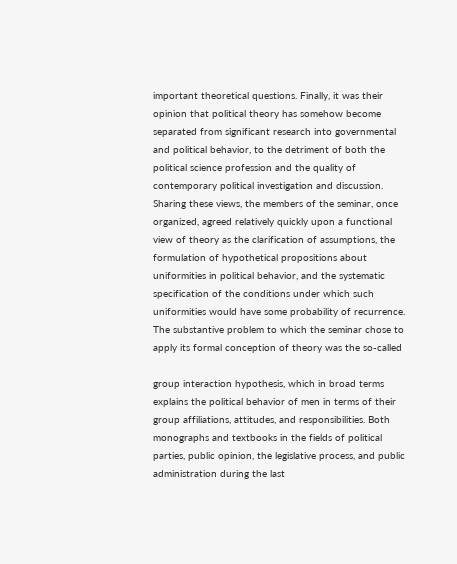important theoretical questions. Finally, it was their opinion that political theory has somehow become separated from significant research into governmental and political behavior, to the detriment of both the political science profession and the quality of contemporary political investigation and discussion. Sharing these views, the members of the seminar, once organized, agreed relatively quickly upon a functional view of theory as the clarification of assumptions, the formulation of hypothetical propositions about uniformities in political behavior, and the systematic specification of the conditions under which such uniformities would have some probability of recurrence. The substantive problem to which the seminar chose to apply its formal conception of theory was the so-called

group interaction hypothesis, which in broad terms explains the political behavior of men in terms of their group affiliations, attitudes, and responsibilities. Both monographs and textbooks in the fields of political parties, public opinion, the legislative process, and public administration during the last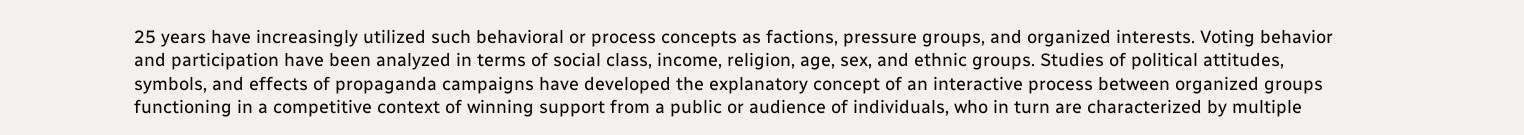25 years have increasingly utilized such behavioral or process concepts as factions, pressure groups, and organized interests. Voting behavior and participation have been analyzed in terms of social class, income, religion, age, sex, and ethnic groups. Studies of political attitudes, symbols, and effects of propaganda campaigns have developed the explanatory concept of an interactive process between organized groups functioning in a competitive context of winning support from a public or audience of individuals, who in turn are characterized by multiple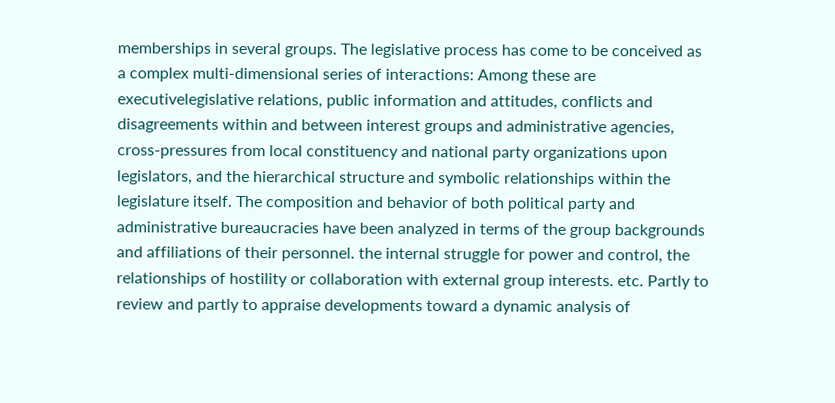memberships in several groups. The legislative process has come to be conceived as a complex multi-dimensional series of interactions: Among these are executivelegislative relations, public information and attitudes, conflicts and disagreements within and between interest groups and administrative agencies, cross-pressures from local constituency and national party organizations upon legislators, and the hierarchical structure and symbolic relationships within the legislature itself. The composition and behavior of both political party and administrative bureaucracies have been analyzed in terms of the group backgrounds and affiliations of their personnel. the internal struggle for power and control, the relationships of hostility or collaboration with external group interests. etc. Partly to review and partly to appraise developments toward a dynamic analysis of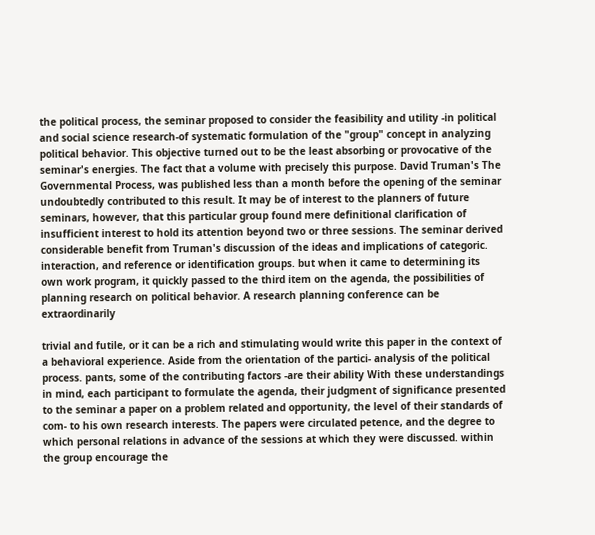the political process, the seminar proposed to consider the feasibility and utility -in political and social science research-of systematic formulation of the "group" concept in analyzing political behavior. This objective turned out to be the least absorbing or provocative of the seminar's energies. The fact that a volume with precisely this purpose. David Truman's The Governmental Process, was published less than a month before the opening of the seminar undoubtedly contributed to this result. It may be of interest to the planners of future seminars, however, that this particular group found mere definitional clarification of insufficient interest to hold its attention beyond two or three sessions. The seminar derived considerable benefit from Truman's discussion of the ideas and implications of categoric. interaction, and reference or identification groups. but when it came to determining its own work program, it quickly passed to the third item on the agenda, the possibilities of planning research on political behavior. A research planning conference can be extraordinarily

trivial and futile, or it can be a rich and stimulating would write this paper in the context of a behavioral experience. Aside from the orientation of the partici- analysis of the political process. pants, some of the contributing factors -are their ability With these understandings in mind, each participant to formulate the agenda, their judgment of significance presented to the seminar a paper on a problem related and opportunity, the level of their standards of com- to his own research interests. The papers were circulated petence, and the degree to which personal relations in advance of the sessions at which they were discussed. within the group encourage the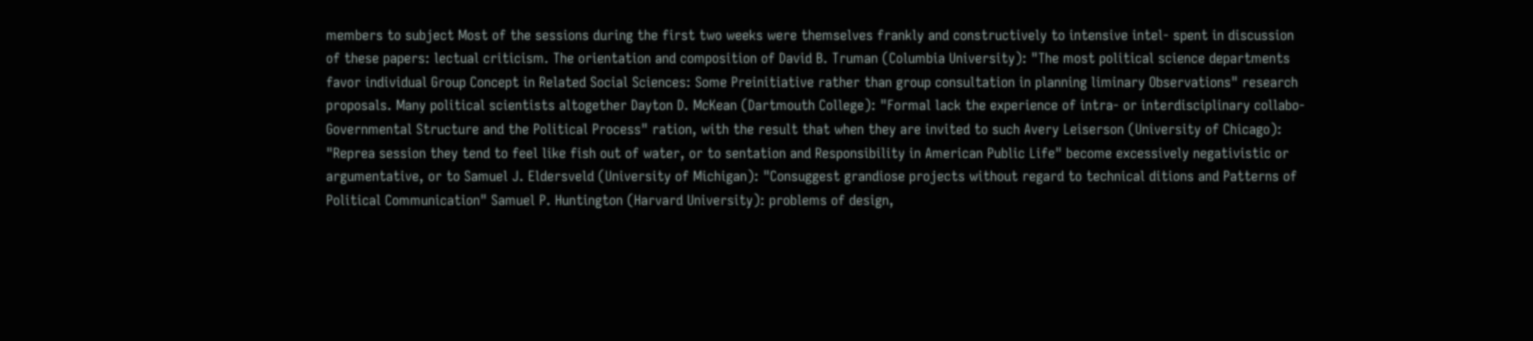members to subject Most of the sessions during the first two weeks were themselves frankly and constructively to intensive intel- spent in discussion of these papers: lectual criticism. The orientation and composition of David B. Truman (Columbia University): "The most political science departments favor individual Group Concept in Related Social Sciences: Some Preinitiative rather than group consultation in planning liminary Observations" research proposals. Many political scientists altogether Dayton D. McKean (Dartmouth College): "Formal lack the experience of intra- or interdisciplinary collabo- Governmental Structure and the Political Process" ration, with the result that when they are invited to such Avery Leiserson (University of Chicago): "Reprea session they tend to feel like fish out of water, or to sentation and Responsibility in American Public Life" become excessively negativistic or argumentative, or to Samuel J. Eldersveld (University of Michigan): "Consuggest grandiose projects without regard to technical ditions and Patterns of Political Communication" Samuel P. Huntington (Harvard University): problems of design,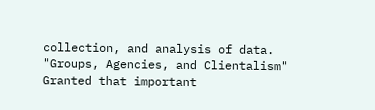collection, and analysis of data. "Groups, Agencies, and Clientalism" Granted that important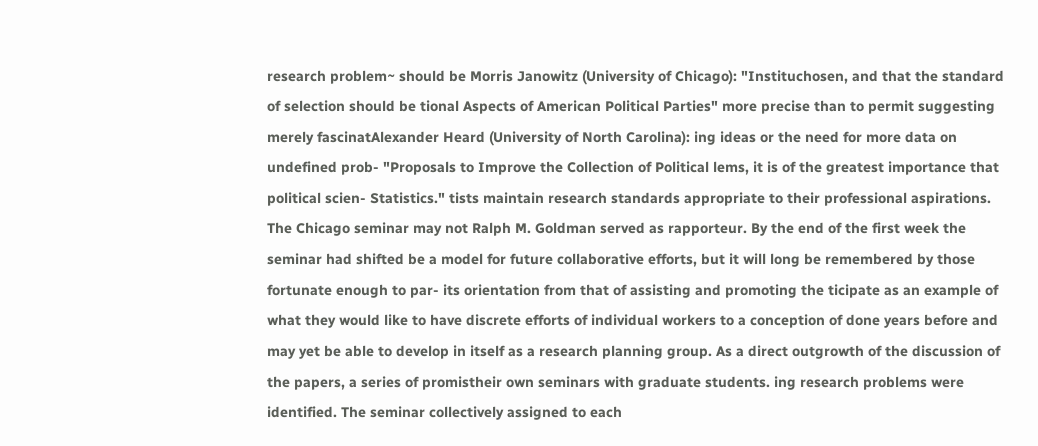research problem~ should be Morris Janowitz (University of Chicago): "Instituchosen, and that the standard of selection should be tional Aspects of American Political Parties" more precise than to permit suggesting merely fascinatAlexander Heard (University of North Carolina): ing ideas or the need for more data on undefined prob- "Proposals to Improve the Collection of Political lems, it is of the greatest importance that political scien- Statistics." tists maintain research standards appropriate to their professional aspirations. The Chicago seminar may not Ralph M. Goldman served as rapporteur. By the end of the first week the seminar had shifted be a model for future collaborative efforts, but it will long be remembered by those fortunate enough to par- its orientation from that of assisting and promoting the ticipate as an example of what they would like to have discrete efforts of individual workers to a conception of done years before and may yet be able to develop in itself as a research planning group. As a direct outgrowth of the discussion of the papers, a series of promistheir own seminars with graduate students. ing research problems were identified. The seminar collectively assigned to each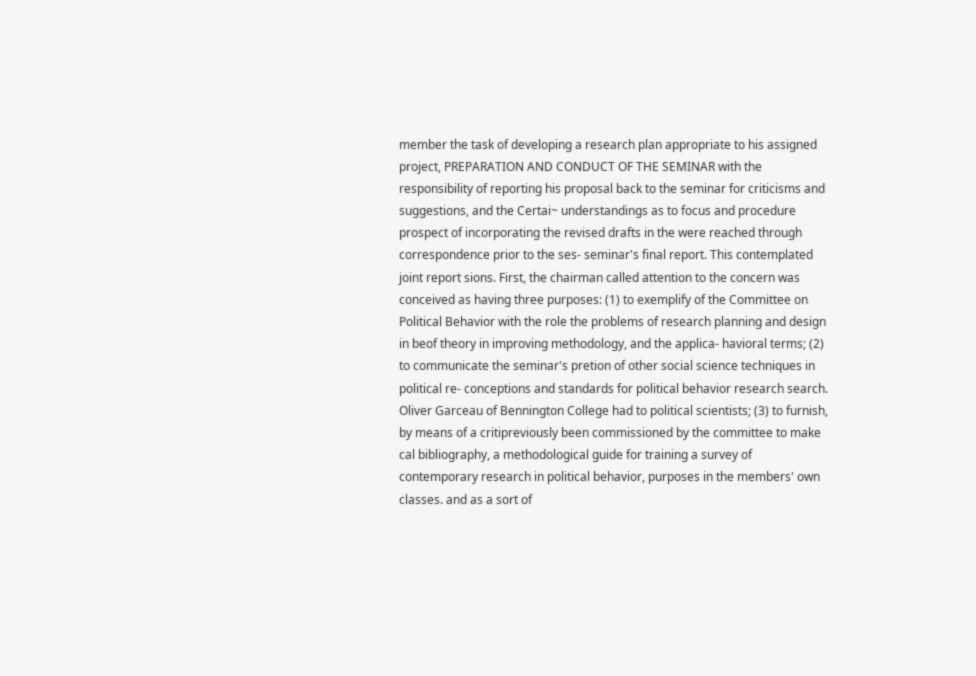member the task of developing a research plan appropriate to his assigned project, PREPARATION AND CONDUCT OF THE SEMINAR with the responsibility of reporting his proposal back to the seminar for criticisms and suggestions, and the Certai~ understandings as to focus and procedure prospect of incorporating the revised drafts in the were reached through correspondence prior to the ses- seminar's final report. This contemplated joint report sions. First, the chairman called attention to the concern was conceived as having three purposes: (1) to exemplify of the Committee on Political Behavior with the role the problems of research planning and design in beof theory in improving methodology, and the applica- havioral terms; (2) to communicate the seminar's pretion of other social science techniques in political re- conceptions and standards for political behavior research search. Oliver Garceau of Bennington College had to political scientists; (3) to furnish, by means of a critipreviously been commissioned by the committee to make cal bibliography, a methodological guide for training a survey of contemporary research in political behavior, purposes in the members' own classes. and as a sort of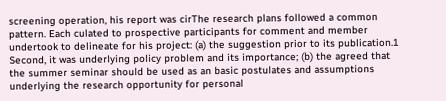screening operation, his report was cirThe research plans followed a common pattern. Each culated to prospective participants for comment and member undertook to delineate for his project: (a) the suggestion prior to its publication.1 Second, it was underlying policy problem and its importance; (b) the agreed that the summer seminar should be used as an basic postulates and assumptions underlying the research opportunity for personal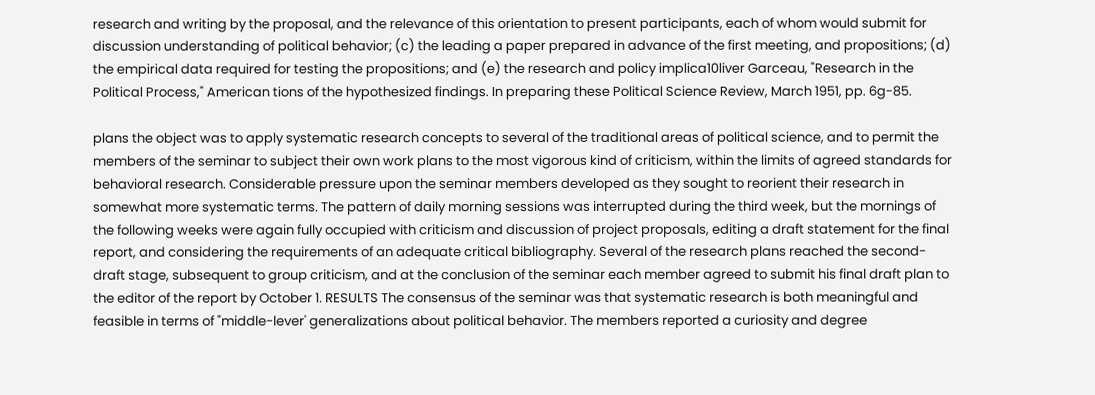research and writing by the proposal, and the relevance of this orientation to present participants, each of whom would submit for discussion understanding of political behavior; (c) the leading a paper prepared in advance of the first meeting, and propositions; (d) the empirical data required for testing the propositions; and (e) the research and policy implica10liver Garceau, "Research in the Political Process," American tions of the hypothesized findings. In preparing these Political Science Review, March 1951, pp. 6g-85.

plans the object was to apply systematic research concepts to several of the traditional areas of political science, and to permit the members of the seminar to subject their own work plans to the most vigorous kind of criticism, within the limits of agreed standards for behavioral research. Considerable pressure upon the seminar members developed as they sought to reorient their research in somewhat more systematic terms. The pattern of daily morning sessions was interrupted during the third week, but the mornings of the following weeks were again fully occupied with criticism and discussion of project proposals, editing a draft statement for the final report, and considering the requirements of an adequate critical bibliography. Several of the research plans reached the second-draft stage, subsequent to group criticism, and at the conclusion of the seminar each member agreed to submit his final draft plan to the editor of the report by October 1. RESULTS The consensus of the seminar was that systematic research is both meaningful and feasible in terms of "middle-lever' generalizations about political behavior. The members reported a curiosity and degree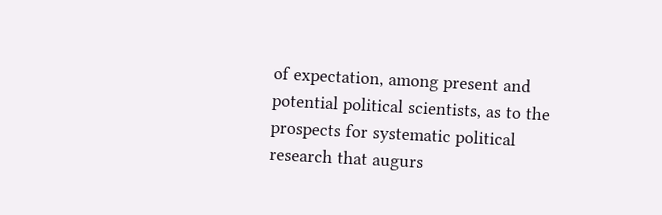of expectation, among present and potential political scientists, as to the prospects for systematic political research that augurs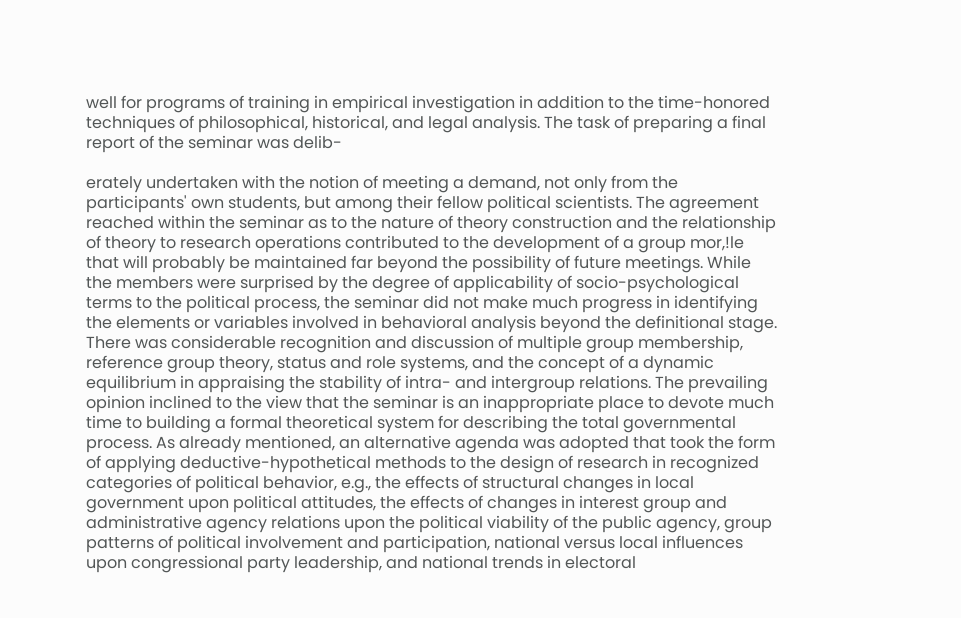well for programs of training in empirical investigation in addition to the time-honored techniques of philosophical, historical, and legal analysis. The task of preparing a final report of the seminar was delib-

erately undertaken with the notion of meeting a demand, not only from the participants' own students, but among their fellow political scientists. The agreement reached within the seminar as to the nature of theory construction and the relationship of theory to research operations contributed to the development of a group mor,!le that will probably be maintained far beyond the possibility of future meetings. While the members were surprised by the degree of applicability of socio-psychological terms to the political process, the seminar did not make much progress in identifying the elements or variables involved in behavioral analysis beyond the definitional stage. There was considerable recognition and discussion of multiple group membership, reference group theory, status and role systems, and the concept of a dynamic equilibrium in appraising the stability of intra- and intergroup relations. The prevailing opinion inclined to the view that the seminar is an inappropriate place to devote much time to building a formal theoretical system for describing the total governmental process. As already mentioned, an alternative agenda was adopted that took the form of applying deductive-hypothetical methods to the design of research in recognized categories of political behavior, e.g., the effects of structural changes in local government upon political attitudes, the effects of changes in interest group and administrative agency relations upon the political viability of the public agency, group patterns of political involvement and participation, national versus local influences upon congressional party leadership, and national trends in electoral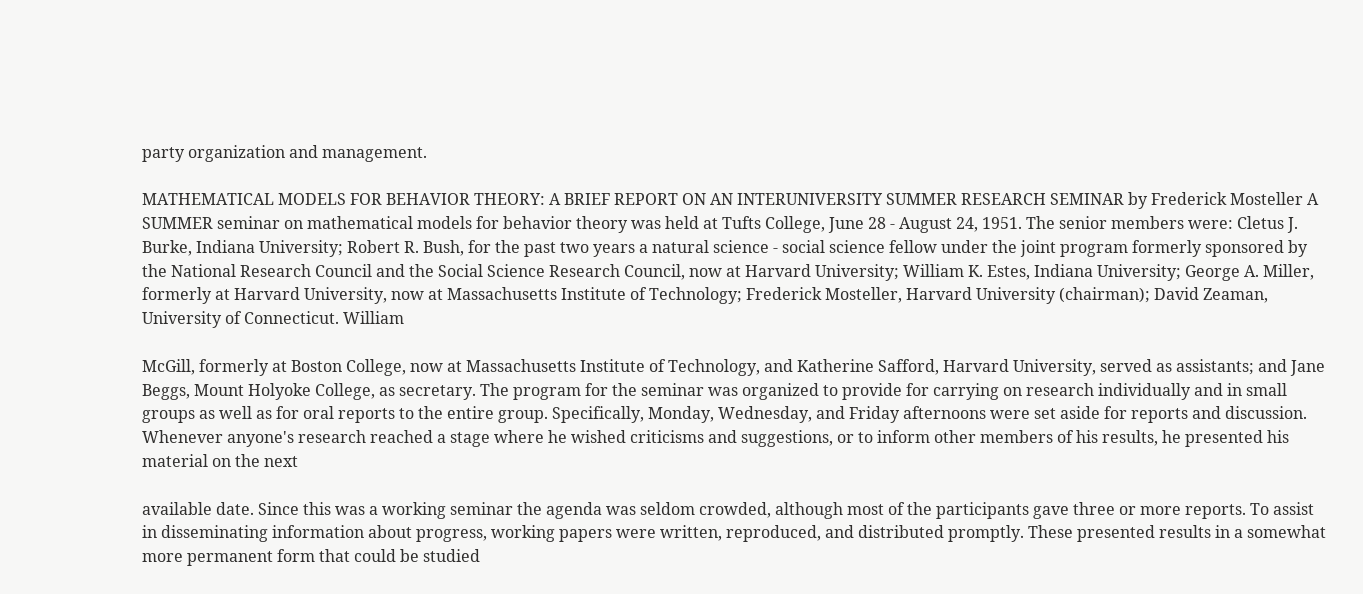party organization and management.

MATHEMATICAL MODELS FOR BEHAVIOR THEORY: A BRIEF REPORT ON AN INTERUNIVERSITY SUMMER RESEARCH SEMINAR by Frederick Mosteller A SUMMER seminar on mathematical models for behavior theory was held at Tufts College, June 28 - August 24, 1951. The senior members were: Cletus J. Burke, Indiana University; Robert R. Bush, for the past two years a natural science - social science fellow under the joint program formerly sponsored by the National Research Council and the Social Science Research Council, now at Harvard University; William K. Estes, Indiana University; George A. Miller, formerly at Harvard University, now at Massachusetts Institute of Technology; Frederick Mosteller, Harvard University (chairman); David Zeaman, University of Connecticut. William

McGill, formerly at Boston College, now at Massachusetts Institute of Technology, and Katherine Safford, Harvard University, served as assistants; and Jane Beggs, Mount Holyoke College, as secretary. The program for the seminar was organized to provide for carrying on research individually and in small groups as well as for oral reports to the entire group. Specifically, Monday, Wednesday, and Friday afternoons were set aside for reports and discussion. Whenever anyone's research reached a stage where he wished criticisms and suggestions, or to inform other members of his results, he presented his material on the next

available date. Since this was a working seminar the agenda was seldom crowded, although most of the participants gave three or more reports. To assist in disseminating information about progress, working papers were written, reproduced, and distributed promptly. These presented results in a somewhat more permanent form that could be studied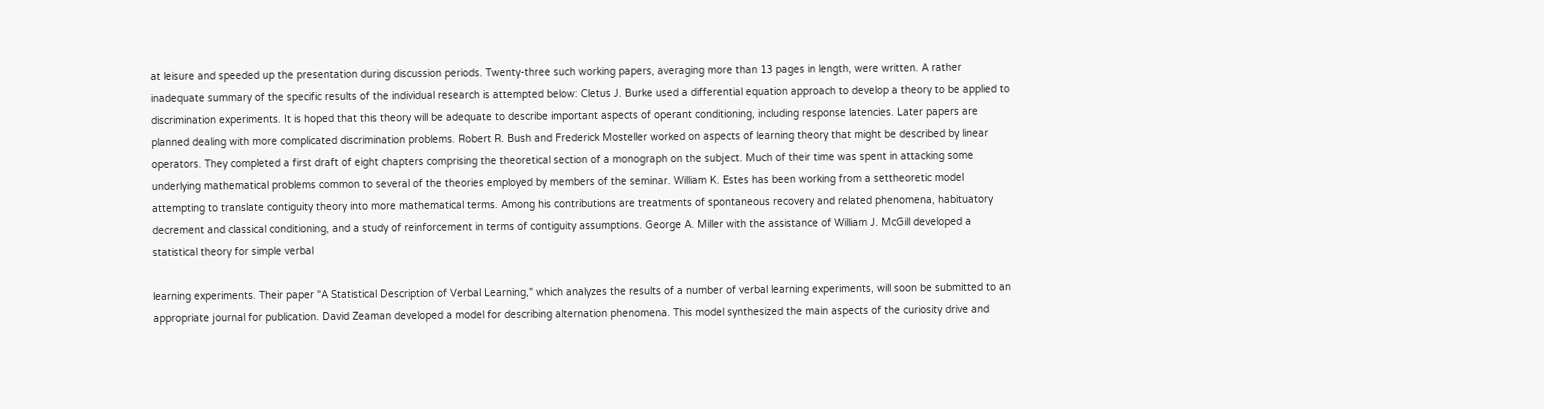at leisure and speeded up the presentation during discussion periods. Twenty-three such working papers, averaging more than 13 pages in length, were written. A rather inadequate summary of the specific results of the individual research is attempted below: Cletus J. Burke used a differential equation approach to develop a theory to be applied to discrimination experiments. It is hoped that this theory will be adequate to describe important aspects of operant conditioning, including response latencies. Later papers are planned dealing with more complicated discrimination problems. Robert R. Bush and Frederick Mosteller worked on aspects of learning theory that might be described by linear operators. They completed a first draft of eight chapters comprising the theoretical section of a monograph on the subject. Much of their time was spent in attacking some underlying mathematical problems common to several of the theories employed by members of the seminar. William K. Estes has been working from a settheoretic model attempting to translate contiguity theory into more mathematical terms. Among his contributions are treatments of spontaneous recovery and related phenomena, habituatory decrement and classical conditioning, and a study of reinforcement in terms of contiguity assumptions. George A. Miller with the assistance of William J. McGill developed a statistical theory for simple verbal

learning experiments. Their paper "A Statistical Description of Verbal Learning," which analyzes the results of a number of verbal learning experiments, will soon be submitted to an appropriate journal for publication. David Zeaman developed a model for describing alternation phenomena. This model synthesized the main aspects of the curiosity drive and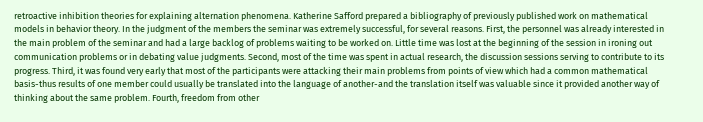retroactive inhibition theories for explaining alternation phenomena. Katherine Safford prepared a bibliography of previously published work on mathematical models in behavior theory. In the judgment of the members the seminar was extremely successful, for several reasons. First, the personnel was already interested in the main problem of the seminar and had a large backlog of problems waiting to be worked on. Little time was lost at the beginning of the session in ironing out communication problems or in debating value judgments. Second, most of the time was spent in actual research, the discussion sessions serving to contribute to its progress. Third, it was found very early that most of the participants were attacking their main problems from points of view which had a common mathematical basis-thus results of one member could usually be translated into the language of another-and the translation itself was valuable since it provided another way of thinking about the same problem. Fourth, freedom from other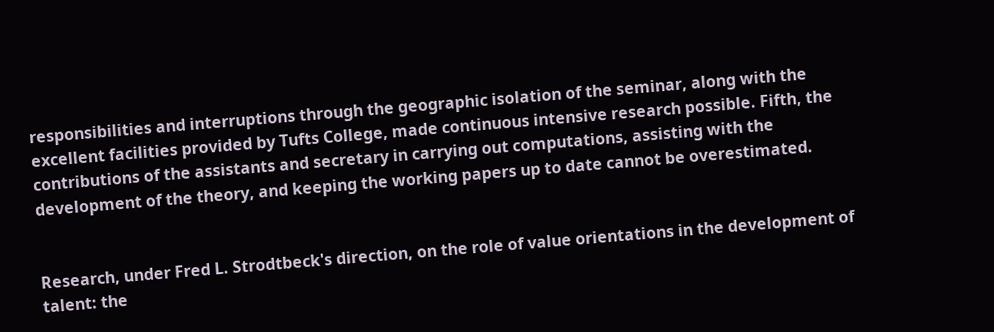responsibilities and interruptions through the geographic isolation of the seminar, along with the excellent facilities provided by Tufts College, made continuous intensive research possible. Fifth, the contributions of the assistants and secretary in carrying out computations, assisting with the development of the theory, and keeping the working papers up to date cannot be overestimated.


Research, under Fred L. Strodtbeck's direction, on the role of value orientations in the development of talent: the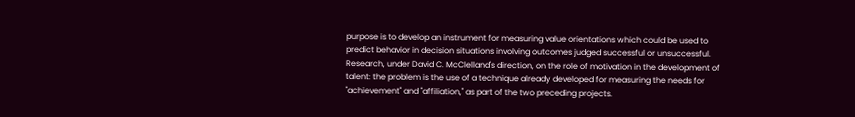purpose is to develop an instrument for measuring value orientations which could be used to predict behavior in decision situations involving outcomes judged successful or unsuccessful. Research, under David C. McClelland's direction, on the role of motivation in the development of talent: the problem is the use of a technique already developed for measuring the needs for "achievement" and "affiliation," as part of the two preceding projects.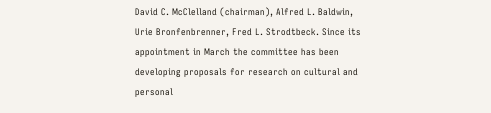David C. McClelland (chairman), Alfred L. Baldwin, Urie Bronfenbrenner, Fred L. Strodtbeck. Since its appointment in March the committee has been developing proposals for research on cultural and personal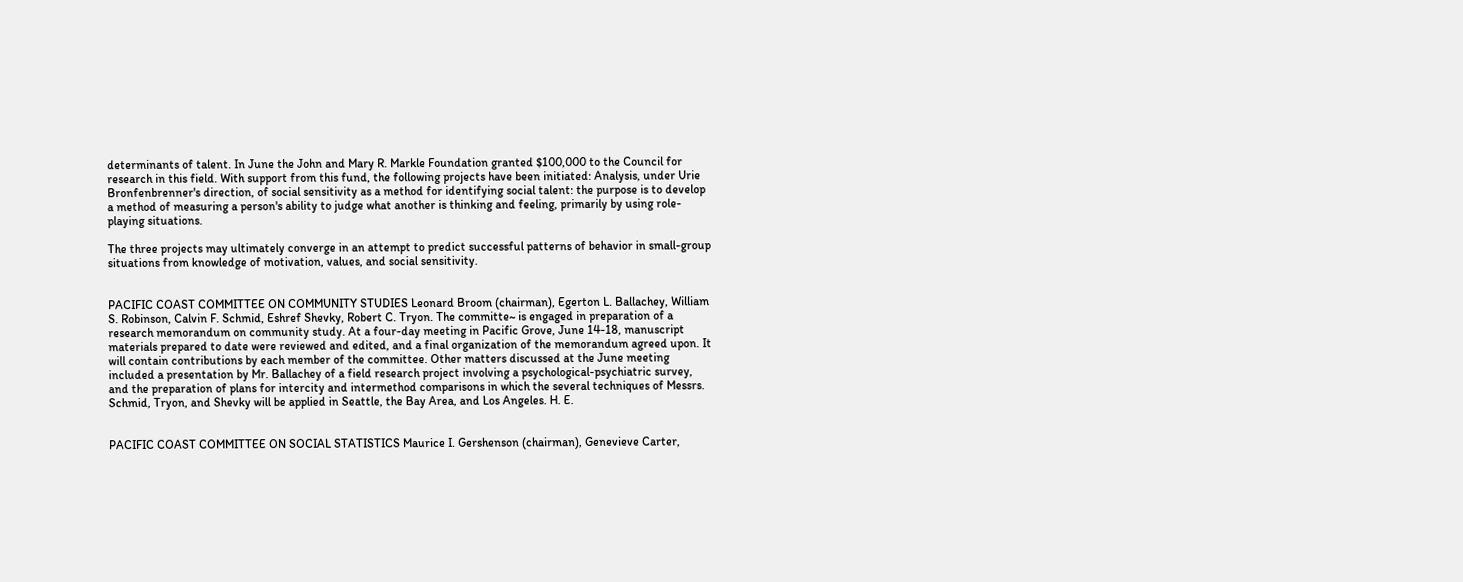determinants of talent. In June the John and Mary R. Markle Foundation granted $100,000 to the Council for research in this field. With support from this fund, the following projects have been initiated: Analysis, under Urie Bronfenbrenner's direction, of social sensitivity as a method for identifying social talent: the purpose is to develop a method of measuring a person's ability to judge what another is thinking and feeling, primarily by using role-playing situations.

The three projects may ultimately converge in an attempt to predict successful patterns of behavior in small-group situations from knowledge of motivation, values, and social sensitivity.


PACIFIC COAST COMMITTEE ON COMMUNITY STUDIES Leonard Broom (chairman), Egerton L. Ballachey, William S. Robinson, Calvin F. Schmid, Eshref Shevky, Robert C. Tryon. The committe~ is engaged in preparation of a research memorandum on community study. At a four-day meeting in Pacific Grove, June 14-18, manuscript materials prepared to date were reviewed and edited, and a final organization of the memorandum agreed upon. It will contain contributions by each member of the committee. Other matters discussed at the June meeting included a presentation by Mr. Ballachey of a field research project involving a psychological-psychiatric survey, and the preparation of plans for intercity and intermethod comparisons in which the several techniques of Messrs. Schmid, Tryon, and Shevky will be applied in Seattle, the Bay Area, and Los Angeles. H. E.


PACIFIC COAST COMMITTEE ON SOCIAL STATISTICS Maurice I. Gershenson (chairman), Genevieve Carter,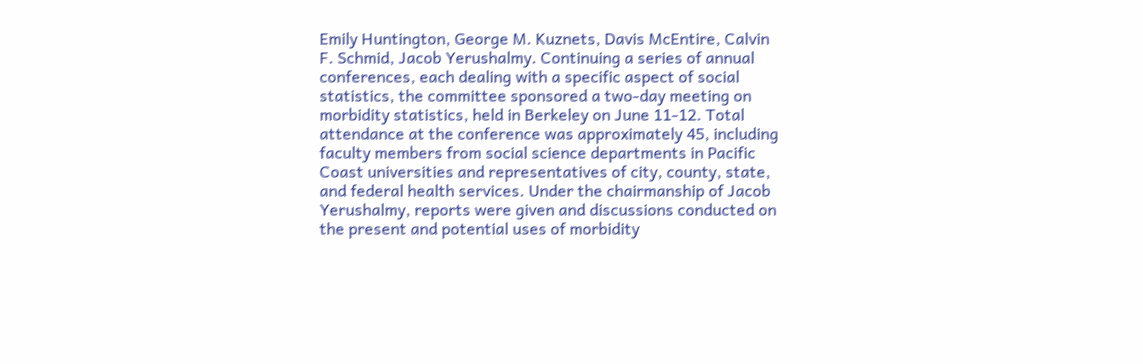Emily Huntington, George M. Kuznets, Davis McEntire, Calvin F. Schmid, Jacob Yerushalmy. Continuing a series of annual conferences, each dealing with a specific aspect of social statistics, the committee sponsored a two-day meeting on morbidity statistics, held in Berkeley on June 11-12. Total attendance at the conference was approximately 45, including faculty members from social science departments in Pacific Coast universities and representatives of city, county, state, and federal health services. Under the chairmanship of Jacob Yerushalmy, reports were given and discussions conducted on the present and potential uses of morbidity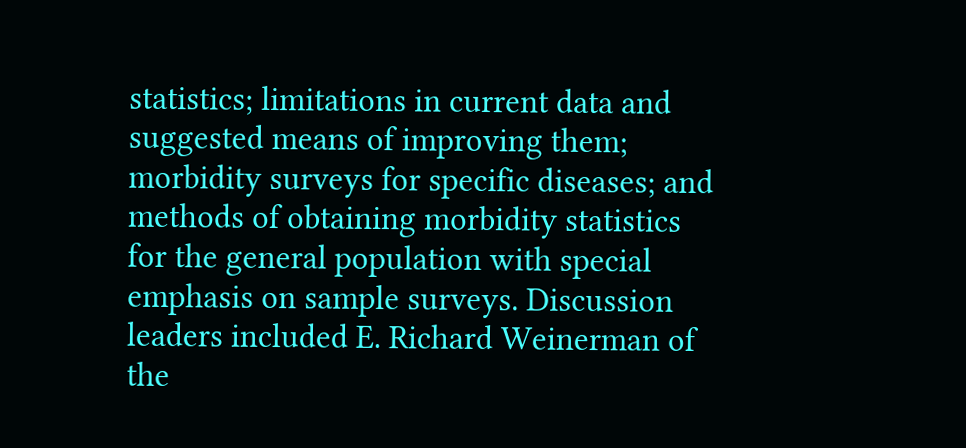statistics; limitations in current data and suggested means of improving them; morbidity surveys for specific diseases; and methods of obtaining morbidity statistics for the general population with special emphasis on sample surveys. Discussion leaders included E. Richard Weinerman of the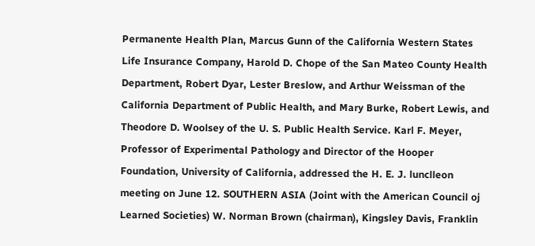Permanente Health Plan, Marcus Gunn of the California Western States Life Insurance Company, Harold D. Chope of the San Mateo County Health Department, Robert Dyar, Lester Breslow, and Arthur Weissman of the California Department of Public Health, and Mary Burke, Robert Lewis, and Theodore D. Woolsey of the U. S. Public Health Service. Karl F. Meyer, Professor of Experimental Pathology and Director of the Hooper Foundation, University of California, addressed the H. E. J. lunclleon meeting on June 12. SOUTHERN ASIA (Joint with the American Council oj Learned Societies) W. Norman Brown (chairman), Kingsley Davis, Franklin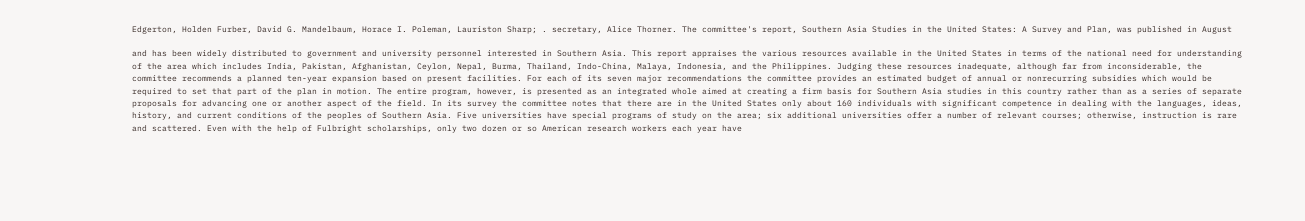Edgerton, Holden Furber, David G. Mandelbaum, Horace I. Poleman, Lauriston Sharp; . secretary, Alice Thorner. The committee's report, Southern Asia Studies in the United States: A Survey and Plan, was published in August

and has been widely distributed to government and university personnel interested in Southern Asia. This report appraises the various resources available in the United States in terms of the national need for understanding of the area which includes India, Pakistan, Afghanistan, Ceylon, Nepal, Burma, Thailand, Indo-China, Malaya, Indonesia, and the Philippines. Judging these resources inadequate, although far from inconsiderable, the committee recommends a planned ten-year expansion based on present facilities. For each of its seven major recommendations the committee provides an estimated budget of annual or nonrecurring subsidies which would be required to set that part of the plan in motion. The entire program, however, is presented as an integrated whole aimed at creating a firm basis for Southern Asia studies in this country rather than as a series of separate proposals for advancing one or another aspect of the field. In its survey the committee notes that there are in the United States only about 160 individuals with significant competence in dealing with the languages, ideas, history, and current conditions of the peoples of Southern Asia. Five universities have special programs of study on the area; six additional universities offer a number of relevant courses; otherwise, instruction is rare and scattered. Even with the help of Fulbright scholarships, only two dozen or so American research workers each year have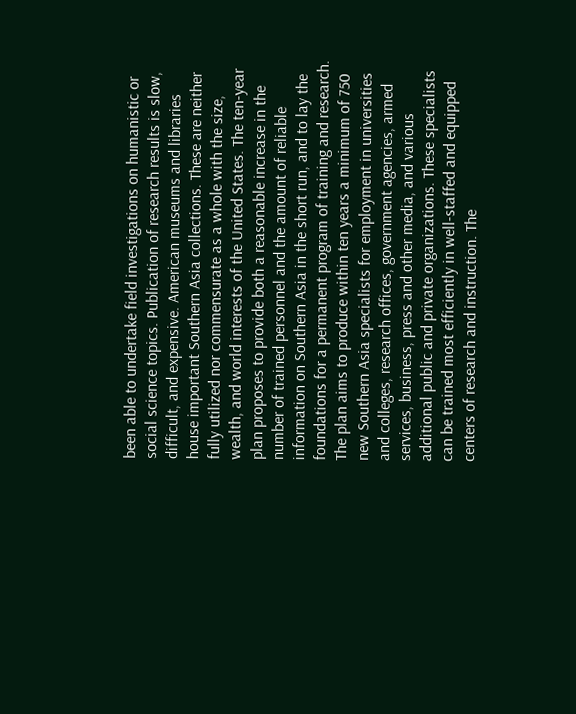been able to undertake field investigations on humanistic or social science topics. Publication of research results is slow, difficult, and expensive. American museums and libraries house important Southern Asia collections. These are neither fully utilized nor commensurate as a whole with the size, wealth, and world interests of the United States. The ten-year plan proposes to provide both a reasonable increase in the number of trained personnel and the amount of reliable information on Southern Asia in the short run, and to lay the foundations for a permanent program of training and research. The plan aims to produce within ten years a minimum of 750 new Southern Asia specialists for employment in universities and colleges, research offices, government agencies, armed services, business, press and other media, and various additional public and private organizations. These specialists can be trained most efficiently in well-staffed and equipped centers of research and instruction. The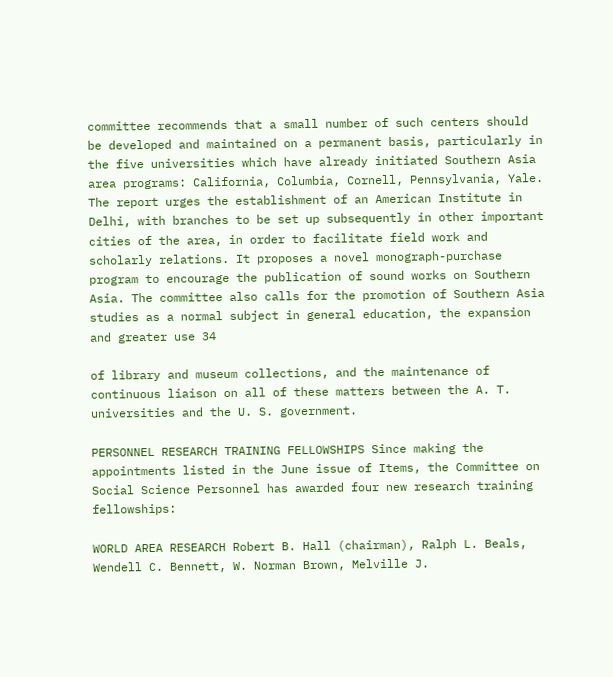committee recommends that a small number of such centers should be developed and maintained on a permanent basis, particularly in the five universities which have already initiated Southern Asia area programs: California, Columbia, Cornell, Pennsylvania, Yale. The report urges the establishment of an American Institute in Delhi, with branches to be set up subsequently in other important cities of the area, in order to facilitate field work and scholarly relations. It proposes a novel monograph-purchase program to encourage the publication of sound works on Southern Asia. The committee also calls for the promotion of Southern Asia studies as a normal subject in general education, the expansion and greater use 34

of library and museum collections, and the maintenance of continuous liaison on all of these matters between the A. T. universities and the U. S. government.

PERSONNEL RESEARCH TRAINING FELLOWSHIPS Since making the appointments listed in the June issue of Items, the Committee on Social Science Personnel has awarded four new research training fellowships:

WORLD AREA RESEARCH Robert B. Hall (chairman), Ralph L. Beals, Wendell C. Bennett, W. Norman Brown, Melville J.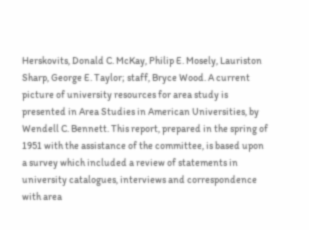Herskovits, Donald C. McKay, Philip E. Mosely, Lauriston Sharp, George E. Taylor; staff, Bryce Wood. A current picture of university resources for area study is presented in Area Studies in American Universities, by Wendell C. Bennett. This report, prepared in the spring of 1951 with the assistance of the committee, is based upon a survey which included a review of statements in university catalogues, interviews and correspondence with area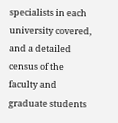specialists in each university covered, and a detailed census of the faculty and graduate students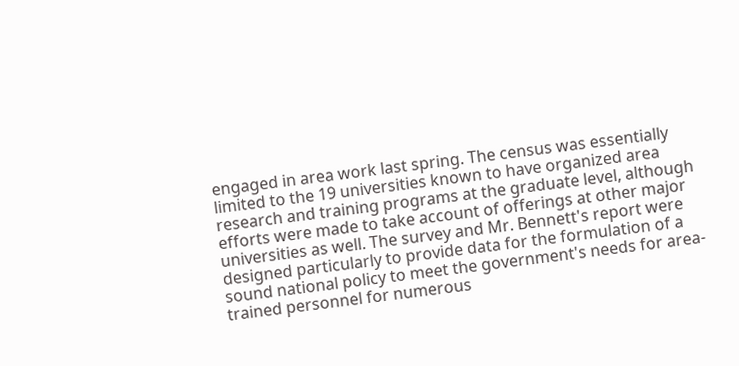engaged in area work last spring. The census was essentially limited to the 19 universities known to have organized area research and training programs at the graduate level, although efforts were made to take account of offerings at other major universities as well. The survey and Mr. Bennett's report were designed particularly to provide data for the formulation of a sound national policy to meet the government's needs for area-trained personnel for numerous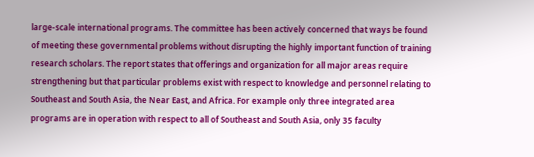large-scale international programs. The committee has been actively concerned that ways be found of meeting these governmental problems without disrupting the highly important function of training research scholars. The report states that offerings and organization for all major areas require strengthening but that particular problems exist with respect to knowledge and personnel relating to Southeast and South Asia, the Near East, and Africa. For example only three integrated area programs are in operation with respect to all of Southeast and South Asia, only 35 faculty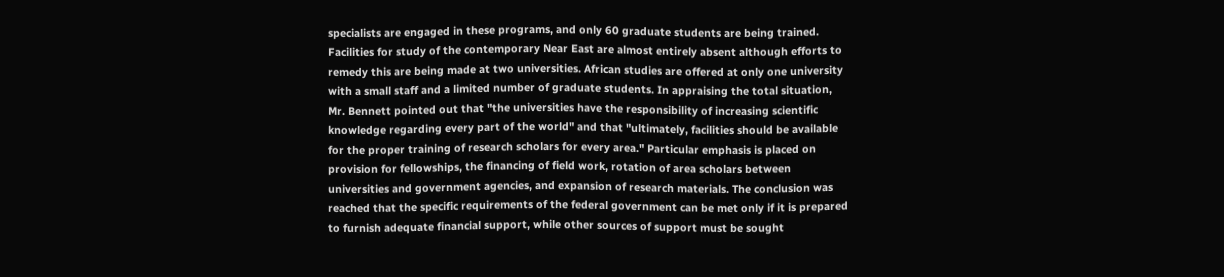specialists are engaged in these programs, and only 60 graduate students are being trained. Facilities for study of the contemporary Near East are almost entirely absent although efforts to remedy this are being made at two universities. African studies are offered at only one university with a small staff and a limited number of graduate students. In appraising the total situation, Mr. Bennett pointed out that "the universities have the responsibility of increasing scientific knowledge regarding every part of the world" and that "ultimately, facilities should be available for the proper training of research scholars for every area." Particular emphasis is placed on provision for fellowships, the financing of field work, rotation of area scholars between universities and government agencies, and expansion of research materials. The conclusion was reached that the specific requirements of the federal government can be met only if it is prepared to furnish adequate financial support, while other sources of support must be sought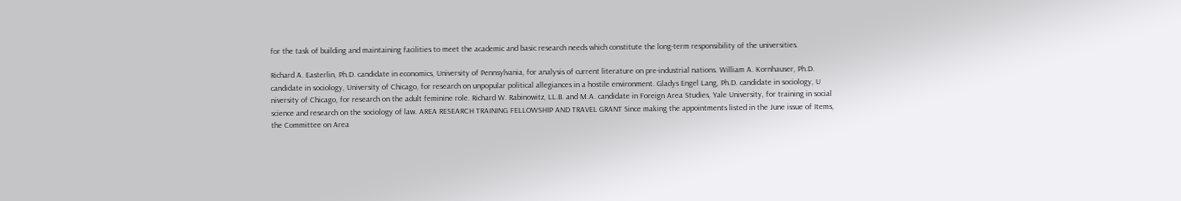for the task of building and maintaining facilities to meet the academic and basic research needs which constitute the long-term responsibility of the universities.

Richard A. Easterlin, Ph.D. candidate in economics, University of Pennsylvania, for analysis of current literature on pre-industrial nations. William A. Kornhauser, Ph.D. candidate in sociology, University of Chicago, for research on unpopular political allegiances in a hostile environment. Gladys Engel Lang, Ph.D. candidate in sociology, U niversity of Chicago, for research on the adult feminine role. Richard W. Rabinowitz, LL.B. and M.A. candidate in Foreign Area Studies, Yale University, for training in social science and research on the sociology of law. AREA RESEARCH TRAINING FELLOWSHIP AND TRAVEL GRANT Since making the appointments listed in the June issue of Items, the Committee on Area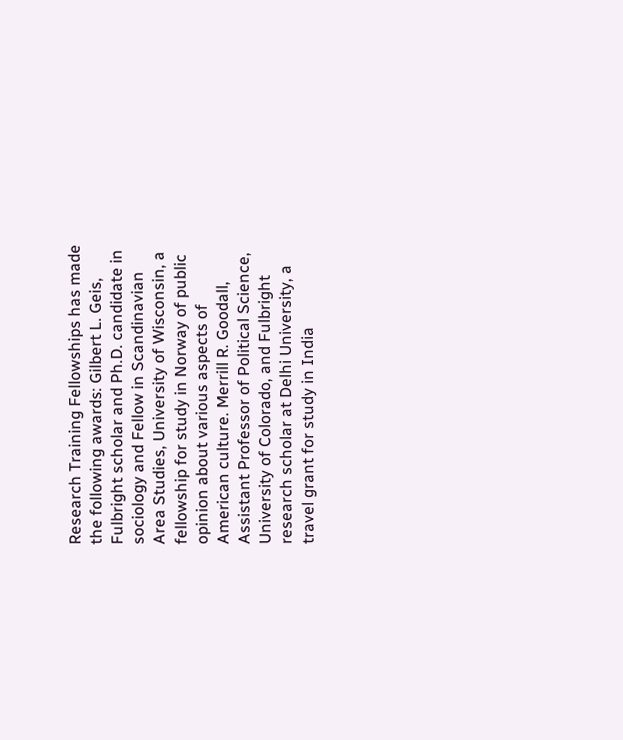Research Training Fellowships has made the following awards: Gilbert L. Geis, Fulbright scholar and Ph.D. candidate in sociology and Fellow in Scandinavian Area Studies, University of Wisconsin, a fellowship for study in Norway of public opinion about various aspects of American culture. Merrill R. Goodall, Assistant Professor of Political Science, University of Colorado, and Fulbright research scholar at Delhi University, a travel grant for study in India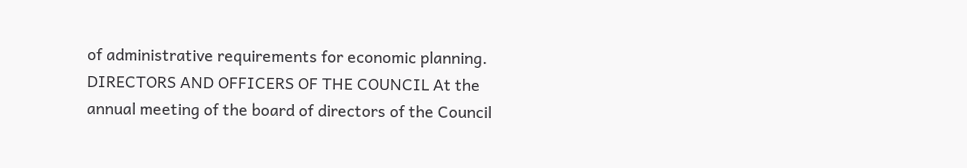of administrative requirements for economic planning. DIRECTORS AND OFFICERS OF THE COUNCIL At the annual meeting of the board of directors of the Council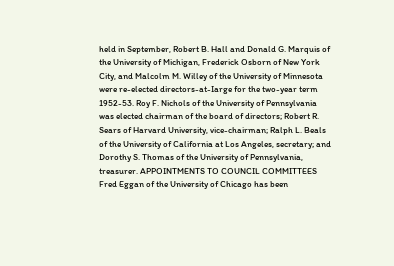held in September, Robert B. Hall and Donald G. Marquis of the University of Michigan, Frederick Osborn of New York City, and Malcolm M. Willey of the University of Minnesota were re-elected directors-at-Iarge for the two-year term 1952-53. Roy F. Nichols of the University of Pennsylvania was elected chairman of the board of directors; Robert R. Sears of Harvard University, vice-chairman; Ralph L. Beals of the University of California at Los Angeles, secretary; and Dorothy S. Thomas of the University of Pennsylvania, treasurer. APPOINTMENTS TO COUNCIL COMMITTEES Fred Eggan of the University of Chicago has been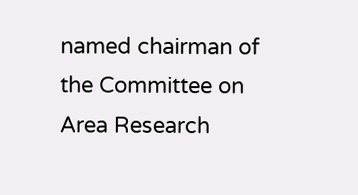named chairman of the Committee on Area Research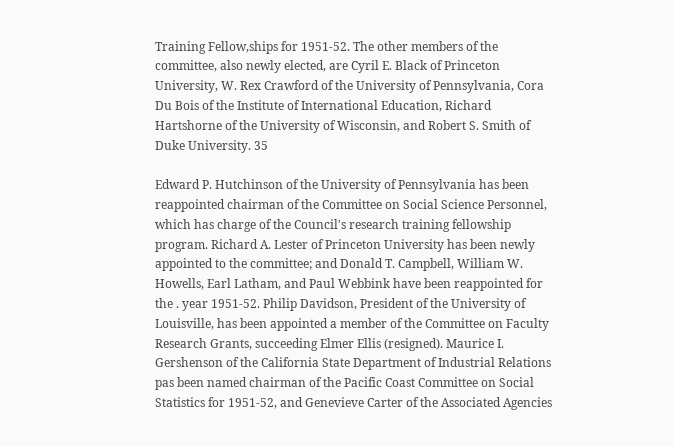Training Fellow,ships for 1951-52. The other members of the committee, also newly elected, are Cyril E. Black of Princeton University, W. Rex Crawford of the University of Pennsylvania, Cora Du Bois of the Institute of International Education, Richard Hartshorne of the University of Wisconsin, and Robert S. Smith of Duke University. 35

Edward P. Hutchinson of the University of Pennsylvania has been reappointed chairman of the Committee on Social Science Personnel, which has charge of the Council's research training fellowship program. Richard A. Lester of Princeton University has been newly appointed to the committee; and Donald T. Campbell, William W. Howells, Earl Latham, and Paul Webbink have been reappointed for the . year 1951-52. Philip Davidson, President of the University of Louisville, has been appointed a member of the Committee on Faculty Research Grants, succeeding Elmer Ellis (resigned). Maurice I. Gershenson of the California State Department of Industrial Relations pas been named chairman of the Pacific Coast Committee on Social Statistics for 1951-52, and Genevieve Carter of the Associated Agencies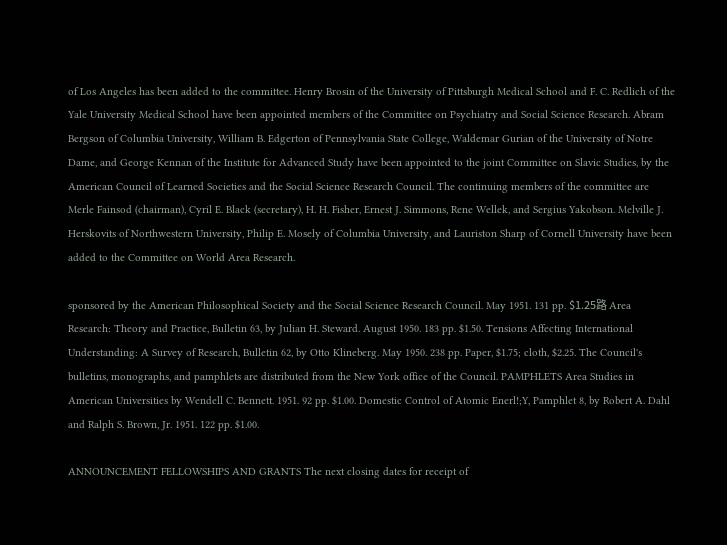of Los Angeles has been added to the committee. Henry Brosin of the University of Pittsburgh Medical School and F. C. Redlich of the Yale University Medical School have been appointed members of the Committee on Psychiatry and Social Science Research. Abram Bergson of Columbia University, William B. Edgerton of Pennsylvania State College, Waldemar Gurian of the University of Notre Dame, and George Kennan of the Institute for Advanced Study have been appointed to the joint Committee on Slavic Studies, by the American Council of Learned Societies and the Social Science Research Council. The continuing members of the committee are Merle Fainsod (chairman), Cyril E. Black (secretary), H. H. Fisher, Ernest J. Simmons, Rene Wellek, and Sergius Yakobson. Melville J. Herskovits of Northwestern University, Philip E. Mosely of Columbia University, and Lauriston Sharp of Cornell University have been added to the Committee on World Area Research.

sponsored by the American Philosophical Society and the Social Science Research Council. May 1951. 131 pp. $1.25路 Area Research: Theory and Practice, Bulletin 63, by Julian H. Steward. August 1950. 183 pp. $1.50. Tensions Affecting International Understanding: A Survey of Research, Bulletin 62, by Otto Klineberg. May 1950. 238 pp. Paper, $1.75; cloth, $2.25. The Council's bulletins, monographs, and pamphlets are distributed from the New York office of the Council. PAMPHLETS Area Studies in American Universities by Wendell C. Bennett. 1951. 92 pp. $1.00. Domestic Control of Atomic Enerl!;Y, Pamphlet 8, by Robert A. Dahl and Ralph S. Brown, Jr. 1951. 122 pp. $1.00.

ANNOUNCEMENT FELLOWSHIPS AND GRANTS The next closing dates for receipt of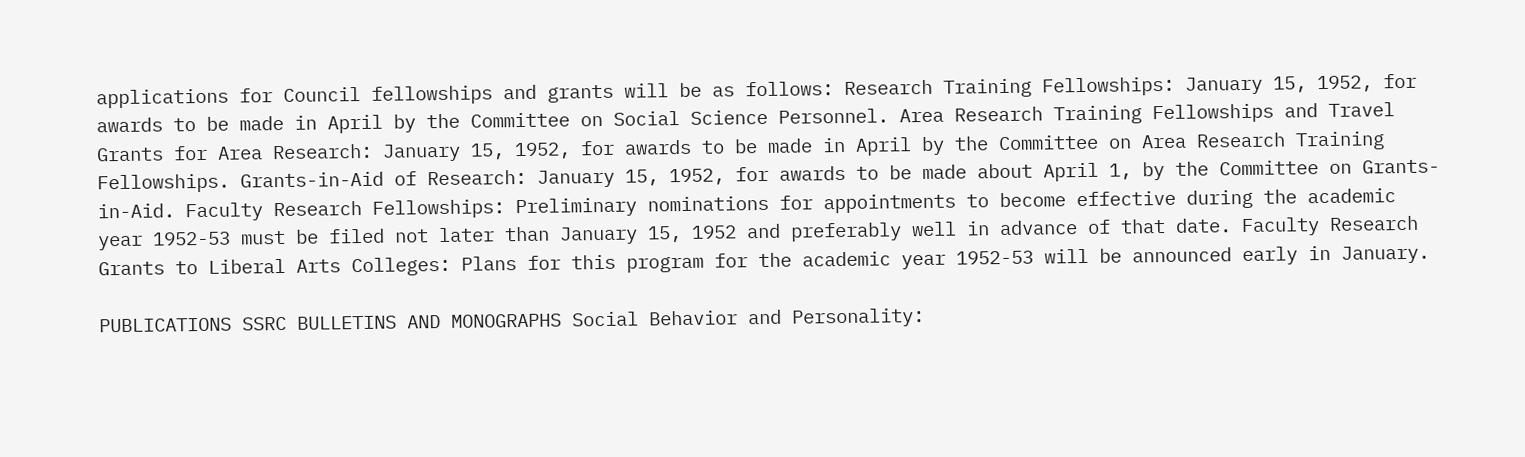applications for Council fellowships and grants will be as follows: Research Training Fellowships: January 15, 1952, for awards to be made in April by the Committee on Social Science Personnel. Area Research Training Fellowships and Travel Grants for Area Research: January 15, 1952, for awards to be made in April by the Committee on Area Research Training Fellowships. Grants-in-Aid of Research: January 15, 1952, for awards to be made about April 1, by the Committee on Grants-in-Aid. Faculty Research Fellowships: Preliminary nominations for appointments to become effective during the academic year 1952-53 must be filed not later than January 15, 1952 and preferably well in advance of that date. Faculty Research Grants to Liberal Arts Colleges: Plans for this program for the academic year 1952-53 will be announced early in January.

PUBLICATIONS SSRC BULLETINS AND MONOGRAPHS Social Behavior and Personality: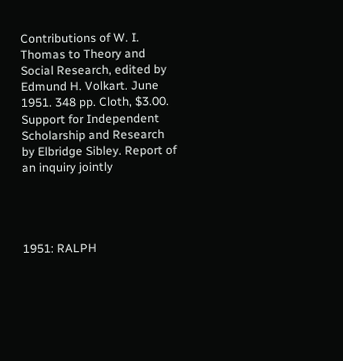Contributions of W. I. Thomas to Theory and Social Research, edited by Edmund H. Volkart. June 1951. 348 pp. Cloth, $3.00. Support for Independent Scholarship and Research by Elbridge Sibley. Report of an inquiry jointly




1951: RALPH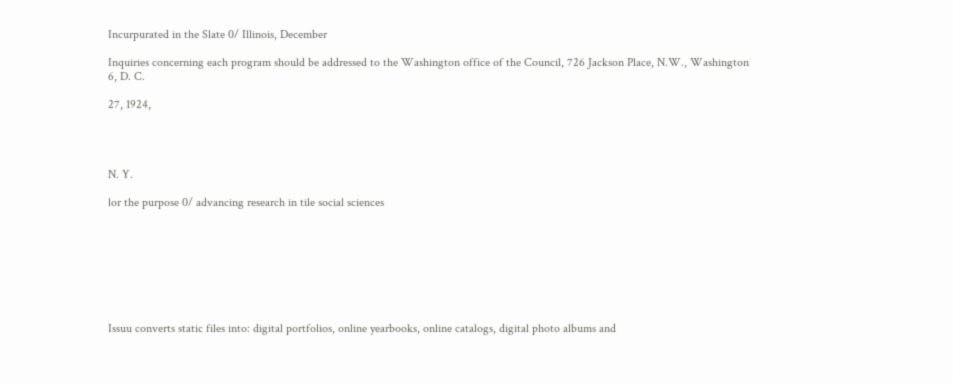Incurpurated in the Slate 0/ Illinois, December

Inquiries concerning each program should be addressed to the Washington office of the Council, 726 Jackson Place, N.W., Washington 6, D. C.

27, 1924,




N. Y.

lor the purpose 0/ advancing research in tile social sciences








Issuu converts static files into: digital portfolios, online yearbooks, online catalogs, digital photo albums and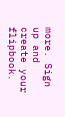more. Sign up and create your flipbook.